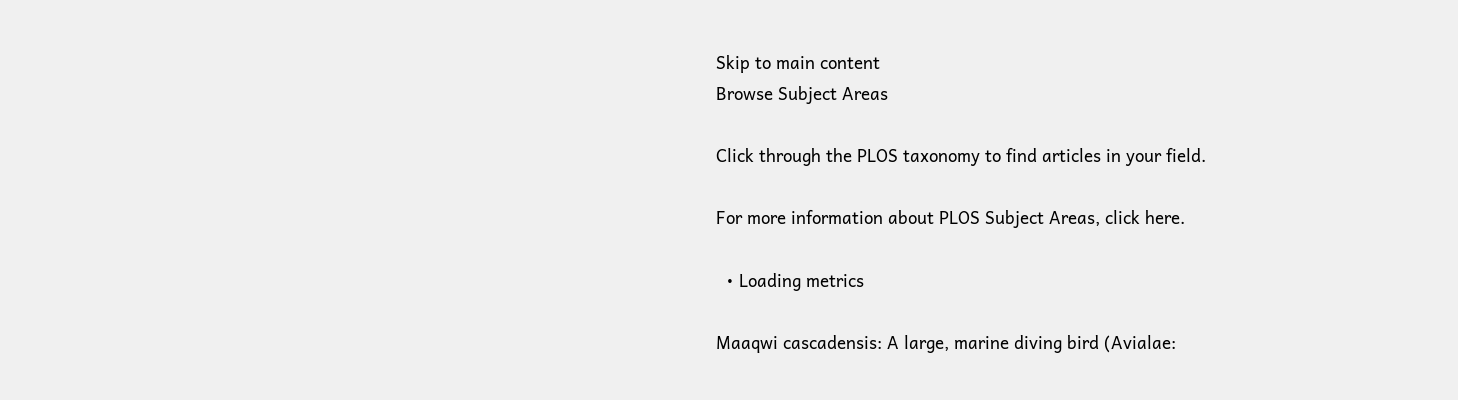Skip to main content
Browse Subject Areas

Click through the PLOS taxonomy to find articles in your field.

For more information about PLOS Subject Areas, click here.

  • Loading metrics

Maaqwi cascadensis: A large, marine diving bird (Avialae: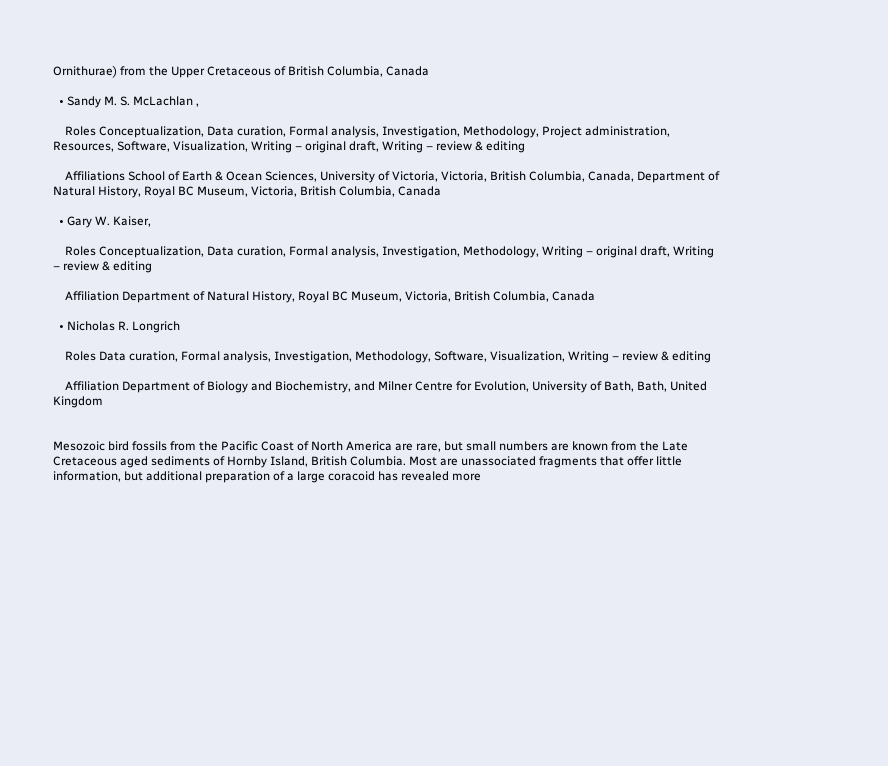Ornithurae) from the Upper Cretaceous of British Columbia, Canada

  • Sandy M. S. McLachlan ,

    Roles Conceptualization, Data curation, Formal analysis, Investigation, Methodology, Project administration, Resources, Software, Visualization, Writing – original draft, Writing – review & editing

    Affiliations School of Earth & Ocean Sciences, University of Victoria, Victoria, British Columbia, Canada, Department of Natural History, Royal BC Museum, Victoria, British Columbia, Canada

  • Gary W. Kaiser,

    Roles Conceptualization, Data curation, Formal analysis, Investigation, Methodology, Writing – original draft, Writing – review & editing

    Affiliation Department of Natural History, Royal BC Museum, Victoria, British Columbia, Canada

  • Nicholas R. Longrich

    Roles Data curation, Formal analysis, Investigation, Methodology, Software, Visualization, Writing – review & editing

    Affiliation Department of Biology and Biochemistry, and Milner Centre for Evolution, University of Bath, Bath, United Kingdom


Mesozoic bird fossils from the Pacific Coast of North America are rare, but small numbers are known from the Late Cretaceous aged sediments of Hornby Island, British Columbia. Most are unassociated fragments that offer little information, but additional preparation of a large coracoid has revealed more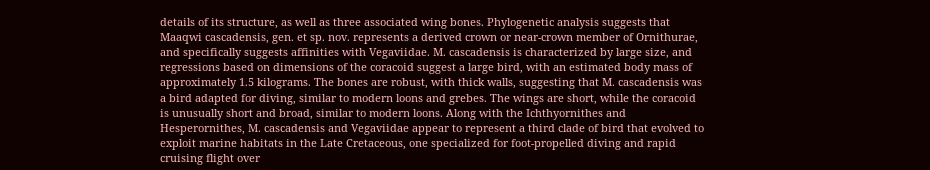details of its structure, as well as three associated wing bones. Phylogenetic analysis suggests that Maaqwi cascadensis, gen. et sp. nov. represents a derived crown or near-crown member of Ornithurae, and specifically suggests affinities with Vegaviidae. M. cascadensis is characterized by large size, and regressions based on dimensions of the coracoid suggest a large bird, with an estimated body mass of approximately 1.5 kilograms. The bones are robust, with thick walls, suggesting that M. cascadensis was a bird adapted for diving, similar to modern loons and grebes. The wings are short, while the coracoid is unusually short and broad, similar to modern loons. Along with the Ichthyornithes and Hesperornithes, M. cascadensis and Vegaviidae appear to represent a third clade of bird that evolved to exploit marine habitats in the Late Cretaceous, one specialized for foot-propelled diving and rapid cruising flight over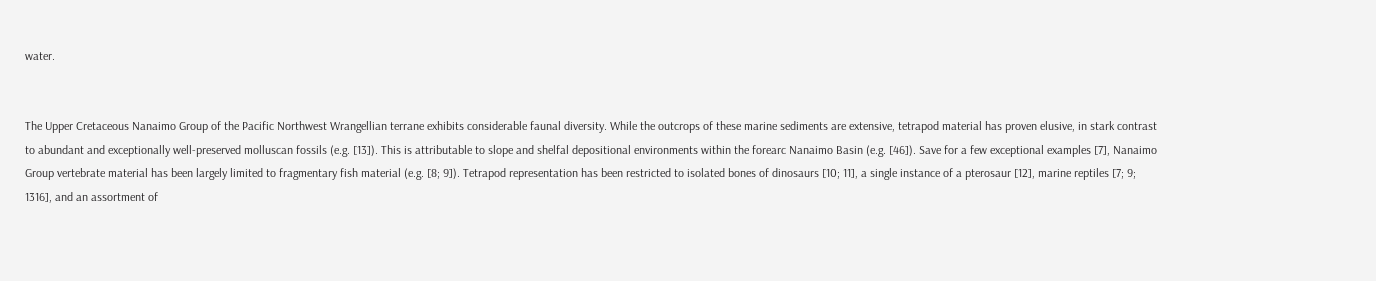water.


The Upper Cretaceous Nanaimo Group of the Pacific Northwest Wrangellian terrane exhibits considerable faunal diversity. While the outcrops of these marine sediments are extensive, tetrapod material has proven elusive, in stark contrast to abundant and exceptionally well-preserved molluscan fossils (e.g. [13]). This is attributable to slope and shelfal depositional environments within the forearc Nanaimo Basin (e.g. [46]). Save for a few exceptional examples [7], Nanaimo Group vertebrate material has been largely limited to fragmentary fish material (e.g. [8; 9]). Tetrapod representation has been restricted to isolated bones of dinosaurs [10; 11], a single instance of a pterosaur [12], marine reptiles [7; 9; 1316], and an assortment of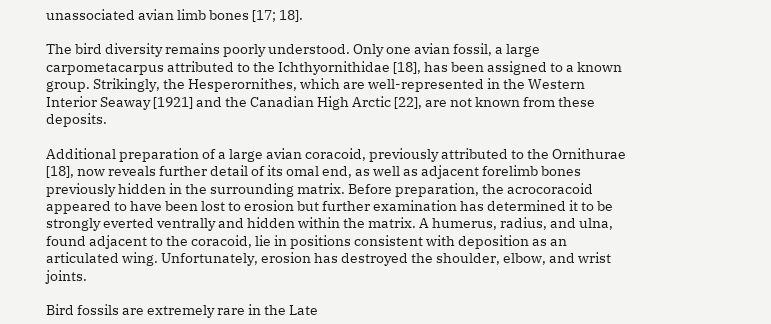unassociated avian limb bones [17; 18].

The bird diversity remains poorly understood. Only one avian fossil, a large carpometacarpus attributed to the Ichthyornithidae [18], has been assigned to a known group. Strikingly, the Hesperornithes, which are well-represented in the Western Interior Seaway [1921] and the Canadian High Arctic [22], are not known from these deposits.

Additional preparation of a large avian coracoid, previously attributed to the Ornithurae [18], now reveals further detail of its omal end, as well as adjacent forelimb bones previously hidden in the surrounding matrix. Before preparation, the acrocoracoid appeared to have been lost to erosion but further examination has determined it to be strongly everted ventrally and hidden within the matrix. A humerus, radius, and ulna, found adjacent to the coracoid, lie in positions consistent with deposition as an articulated wing. Unfortunately, erosion has destroyed the shoulder, elbow, and wrist joints.

Bird fossils are extremely rare in the Late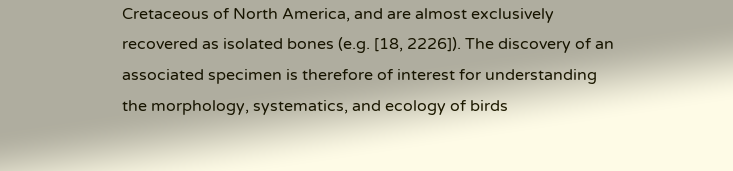Cretaceous of North America, and are almost exclusively recovered as isolated bones (e.g. [18, 2226]). The discovery of an associated specimen is therefore of interest for understanding the morphology, systematics, and ecology of birds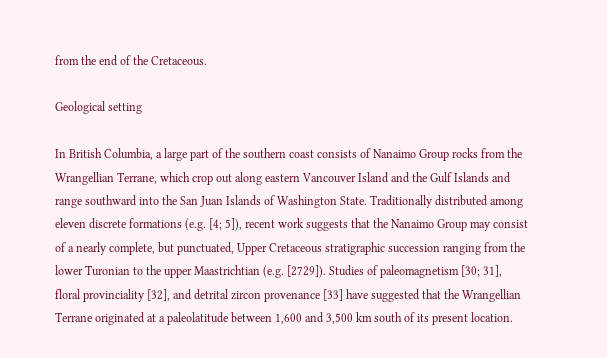from the end of the Cretaceous.

Geological setting

In British Columbia, a large part of the southern coast consists of Nanaimo Group rocks from the Wrangellian Terrane, which crop out along eastern Vancouver Island and the Gulf Islands and range southward into the San Juan Islands of Washington State. Traditionally distributed among eleven discrete formations (e.g. [4; 5]), recent work suggests that the Nanaimo Group may consist of a nearly complete, but punctuated, Upper Cretaceous stratigraphic succession ranging from the lower Turonian to the upper Maastrichtian (e.g. [2729]). Studies of paleomagnetism [30; 31], floral provinciality [32], and detrital zircon provenance [33] have suggested that the Wrangellian Terrane originated at a paleolatitude between 1,600 and 3,500 km south of its present location.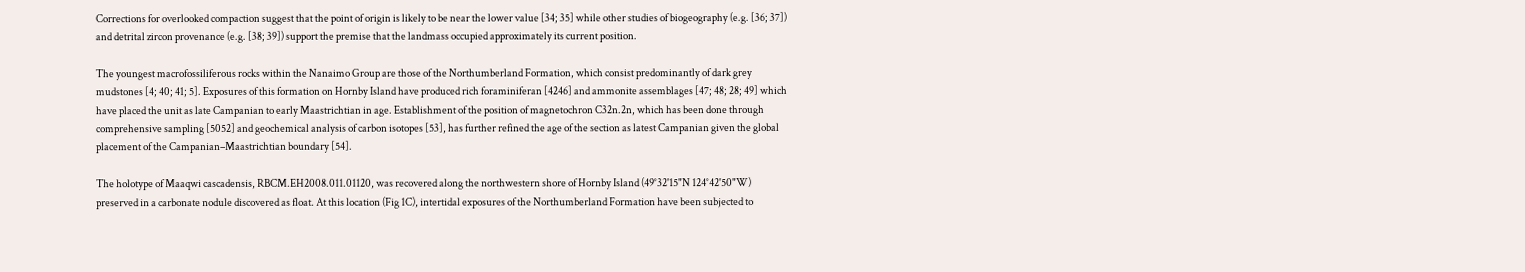Corrections for overlooked compaction suggest that the point of origin is likely to be near the lower value [34; 35] while other studies of biogeography (e.g. [36; 37]) and detrital zircon provenance (e.g. [38; 39]) support the premise that the landmass occupied approximately its current position.

The youngest macrofossiliferous rocks within the Nanaimo Group are those of the Northumberland Formation, which consist predominantly of dark grey mudstones [4; 40; 41; 5]. Exposures of this formation on Hornby Island have produced rich foraminiferan [4246] and ammonite assemblages [47; 48; 28; 49] which have placed the unit as late Campanian to early Maastrichtian in age. Establishment of the position of magnetochron C32n.2n, which has been done through comprehensive sampling [5052] and geochemical analysis of carbon isotopes [53], has further refined the age of the section as latest Campanian given the global placement of the Campanian–Maastrichtian boundary [54].

The holotype of Maaqwi cascadensis, RBCM.EH2008.011.01120, was recovered along the northwestern shore of Hornby Island (49°32'15"N 124°42'50"W) preserved in a carbonate nodule discovered as float. At this location (Fig 1C), intertidal exposures of the Northumberland Formation have been subjected to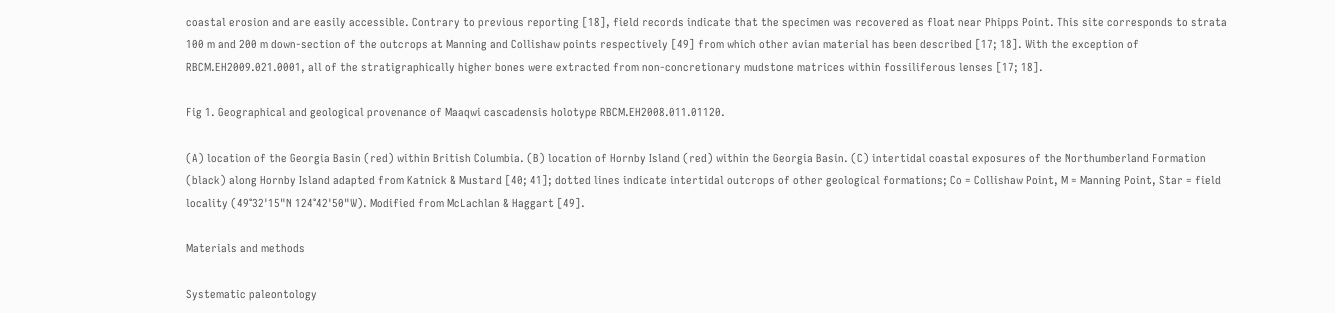coastal erosion and are easily accessible. Contrary to previous reporting [18], field records indicate that the specimen was recovered as float near Phipps Point. This site corresponds to strata 100 m and 200 m down-section of the outcrops at Manning and Collishaw points respectively [49] from which other avian material has been described [17; 18]. With the exception of RBCM.EH2009.021.0001, all of the stratigraphically higher bones were extracted from non-concretionary mudstone matrices within fossiliferous lenses [17; 18].

Fig 1. Geographical and geological provenance of Maaqwi cascadensis holotype RBCM.EH2008.011.01120.

(A) location of the Georgia Basin (red) within British Columbia. (B) location of Hornby Island (red) within the Georgia Basin. (C) intertidal coastal exposures of the Northumberland Formation (black) along Hornby Island adapted from Katnick & Mustard [40; 41]; dotted lines indicate intertidal outcrops of other geological formations; Co = Collishaw Point, M = Manning Point, Star = field locality (49°32'15"N 124°42'50"W). Modified from McLachlan & Haggart [49].

Materials and methods

Systematic paleontology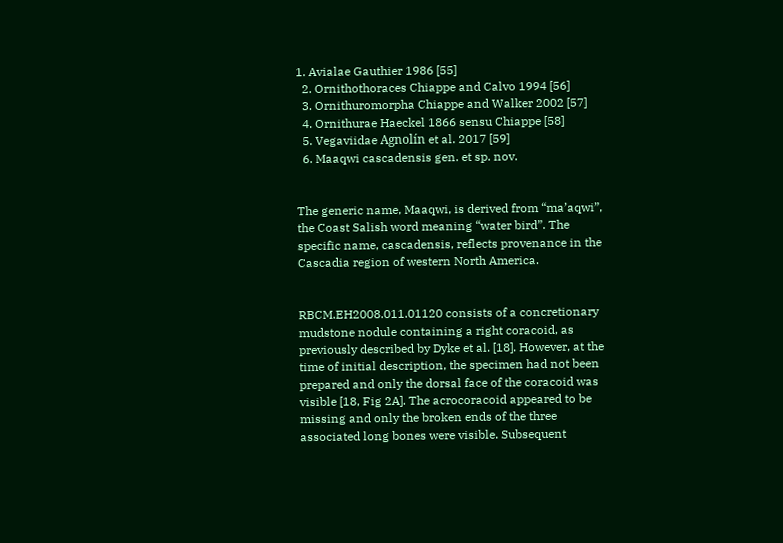1. Avialae Gauthier 1986 [55]
  2. Ornithothoraces Chiappe and Calvo 1994 [56]
  3. Ornithuromorpha Chiappe and Walker 2002 [57]
  4. Ornithurae Haeckel 1866 sensu Chiappe [58]
  5. Vegaviidae Agnolín et al. 2017 [59]
  6. Maaqwi cascadensis gen. et sp. nov.


The generic name, Maaqwi, is derived from “ma’aqwi”, the Coast Salish word meaning “water bird”. The specific name, cascadensis, reflects provenance in the Cascadia region of western North America.


RBCM.EH2008.011.01120 consists of a concretionary mudstone nodule containing a right coracoid, as previously described by Dyke et al. [18]. However, at the time of initial description, the specimen had not been prepared and only the dorsal face of the coracoid was visible [18, Fig 2A]. The acrocoracoid appeared to be missing and only the broken ends of the three associated long bones were visible. Subsequent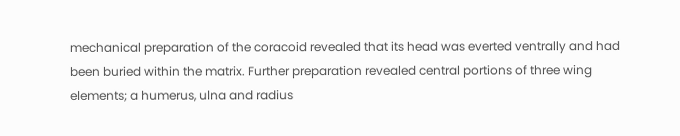mechanical preparation of the coracoid revealed that its head was everted ventrally and had been buried within the matrix. Further preparation revealed central portions of three wing elements; a humerus, ulna and radius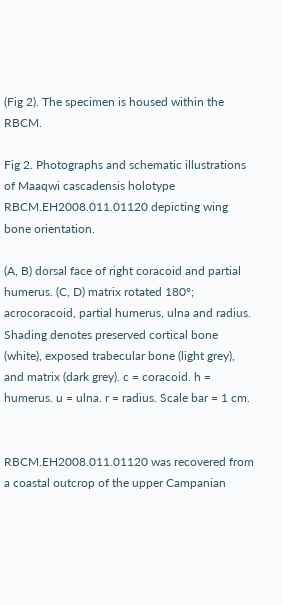(Fig 2). The specimen is housed within the RBCM.

Fig 2. Photographs and schematic illustrations of Maaqwi cascadensis holotype RBCM.EH2008.011.01120 depicting wing bone orientation.

(A, B) dorsal face of right coracoid and partial humerus. (C, D) matrix rotated 180°; acrocoracoid, partial humerus, ulna and radius. Shading denotes preserved cortical bone (white), exposed trabecular bone (light grey), and matrix (dark grey). c = coracoid. h = humerus. u = ulna. r = radius. Scale bar = 1 cm.


RBCM.EH2008.011.01120 was recovered from a coastal outcrop of the upper Campanian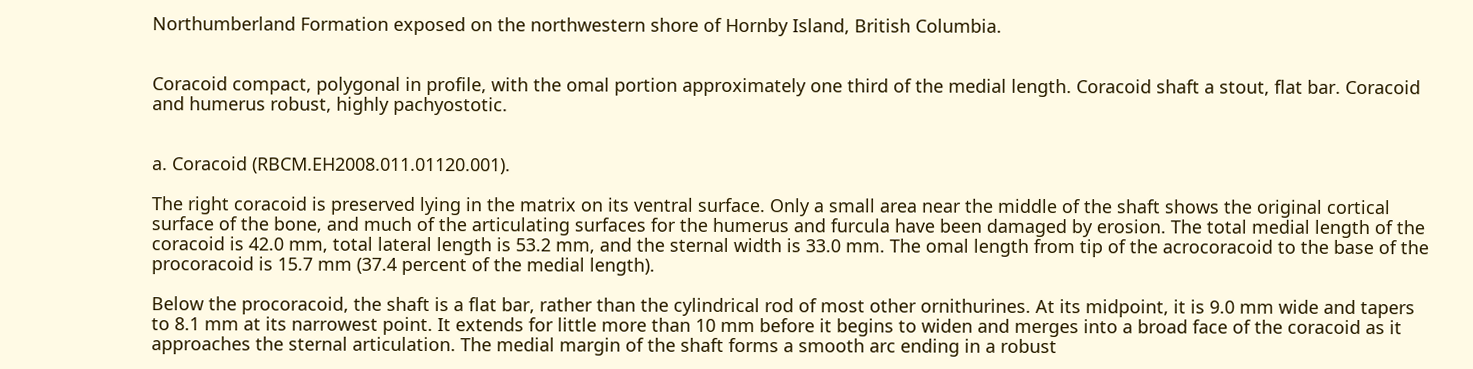Northumberland Formation exposed on the northwestern shore of Hornby Island, British Columbia.


Coracoid compact, polygonal in profile, with the omal portion approximately one third of the medial length. Coracoid shaft a stout, flat bar. Coracoid and humerus robust, highly pachyostotic.


a. Coracoid (RBCM.EH2008.011.01120.001).

The right coracoid is preserved lying in the matrix on its ventral surface. Only a small area near the middle of the shaft shows the original cortical surface of the bone, and much of the articulating surfaces for the humerus and furcula have been damaged by erosion. The total medial length of the coracoid is 42.0 mm, total lateral length is 53.2 mm, and the sternal width is 33.0 mm. The omal length from tip of the acrocoracoid to the base of the procoracoid is 15.7 mm (37.4 percent of the medial length).

Below the procoracoid, the shaft is a flat bar, rather than the cylindrical rod of most other ornithurines. At its midpoint, it is 9.0 mm wide and tapers to 8.1 mm at its narrowest point. It extends for little more than 10 mm before it begins to widen and merges into a broad face of the coracoid as it approaches the sternal articulation. The medial margin of the shaft forms a smooth arc ending in a robust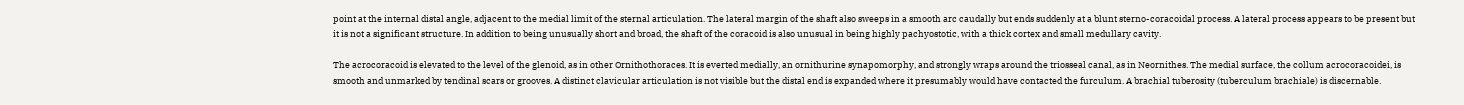point at the internal distal angle, adjacent to the medial limit of the sternal articulation. The lateral margin of the shaft also sweeps in a smooth arc caudally but ends suddenly at a blunt sterno-coracoidal process. A lateral process appears to be present but it is not a significant structure. In addition to being unusually short and broad, the shaft of the coracoid is also unusual in being highly pachyostotic, with a thick cortex and small medullary cavity.

The acrocoracoid is elevated to the level of the glenoid, as in other Ornithothoraces. It is everted medially, an ornithurine synapomorphy, and strongly wraps around the triosseal canal, as in Neornithes. The medial surface, the collum acrocoracoidei, is smooth and unmarked by tendinal scars or grooves. A distinct clavicular articulation is not visible but the distal end is expanded where it presumably would have contacted the furculum. A brachial tuberosity (tuberculum brachiale) is discernable.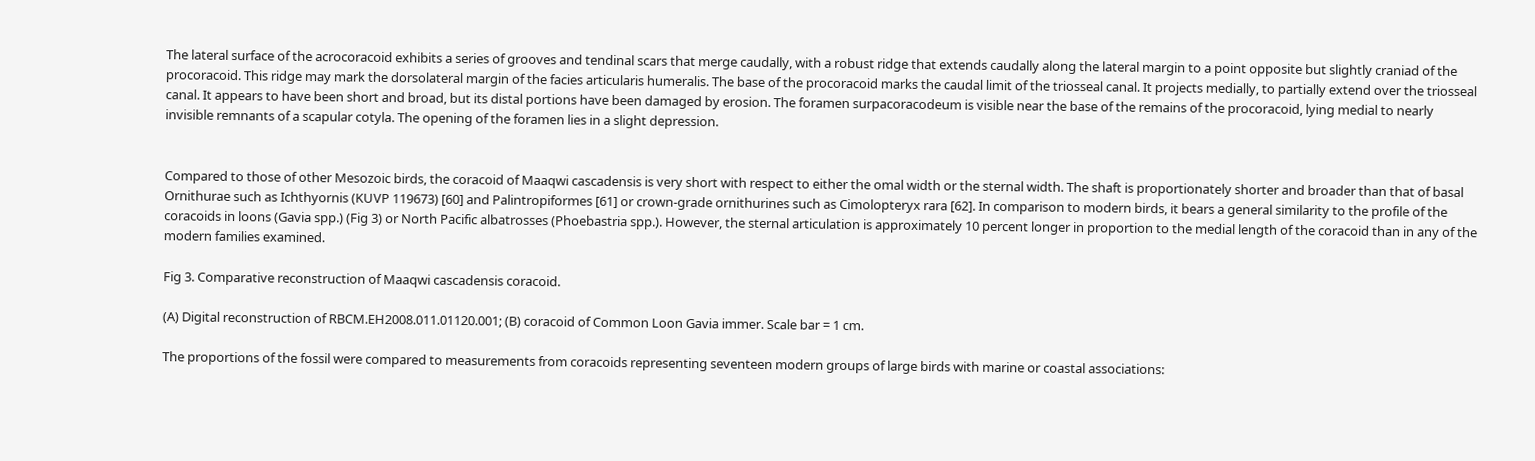The lateral surface of the acrocoracoid exhibits a series of grooves and tendinal scars that merge caudally, with a robust ridge that extends caudally along the lateral margin to a point opposite but slightly craniad of the procoracoid. This ridge may mark the dorsolateral margin of the facies articularis humeralis. The base of the procoracoid marks the caudal limit of the triosseal canal. It projects medially, to partially extend over the triosseal canal. It appears to have been short and broad, but its distal portions have been damaged by erosion. The foramen surpacoracodeum is visible near the base of the remains of the procoracoid, lying medial to nearly invisible remnants of a scapular cotyla. The opening of the foramen lies in a slight depression.


Compared to those of other Mesozoic birds, the coracoid of Maaqwi cascadensis is very short with respect to either the omal width or the sternal width. The shaft is proportionately shorter and broader than that of basal Ornithurae such as Ichthyornis (KUVP 119673) [60] and Palintropiformes [61] or crown-grade ornithurines such as Cimolopteryx rara [62]. In comparison to modern birds, it bears a general similarity to the profile of the coracoids in loons (Gavia spp.) (Fig 3) or North Pacific albatrosses (Phoebastria spp.). However, the sternal articulation is approximately 10 percent longer in proportion to the medial length of the coracoid than in any of the modern families examined.

Fig 3. Comparative reconstruction of Maaqwi cascadensis coracoid.

(A) Digital reconstruction of RBCM.EH2008.011.01120.001; (B) coracoid of Common Loon Gavia immer. Scale bar = 1 cm.

The proportions of the fossil were compared to measurements from coracoids representing seventeen modern groups of large birds with marine or coastal associations: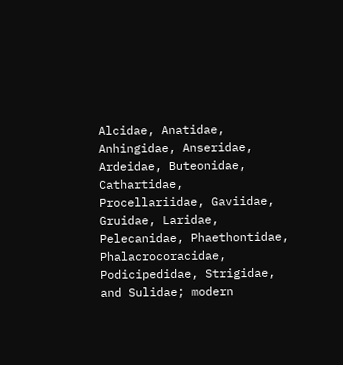Alcidae, Anatidae, Anhingidae, Anseridae, Ardeidae, Buteonidae, Cathartidae, Procellariidae, Gaviidae, Gruidae, Laridae, Pelecanidae, Phaethontidae, Phalacrocoracidae, Podicipedidae, Strigidae, and Sulidae; modern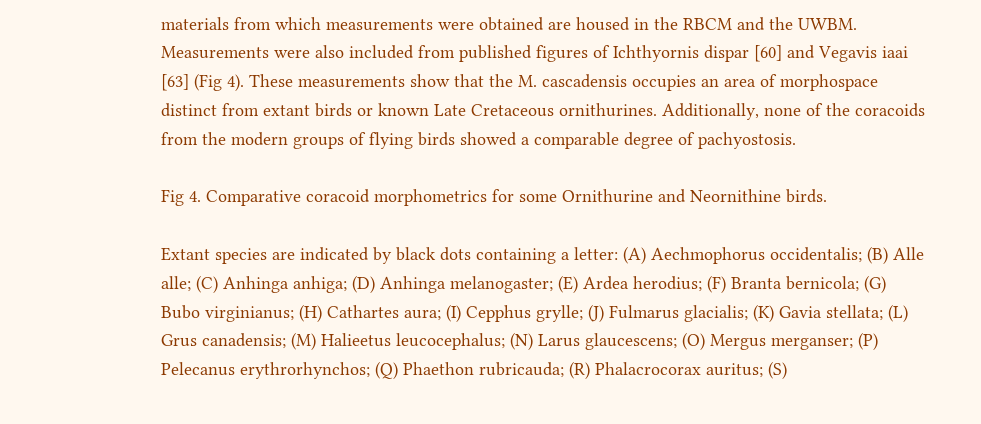materials from which measurements were obtained are housed in the RBCM and the UWBM. Measurements were also included from published figures of Ichthyornis dispar [60] and Vegavis iaai [63] (Fig 4). These measurements show that the M. cascadensis occupies an area of morphospace distinct from extant birds or known Late Cretaceous ornithurines. Additionally, none of the coracoids from the modern groups of flying birds showed a comparable degree of pachyostosis.

Fig 4. Comparative coracoid morphometrics for some Ornithurine and Neornithine birds.

Extant species are indicated by black dots containing a letter: (A) Aechmophorus occidentalis; (B) Alle alle; (C) Anhinga anhiga; (D) Anhinga melanogaster; (E) Ardea herodius; (F) Branta bernicola; (G) Bubo virginianus; (H) Cathartes aura; (I) Cepphus grylle; (J) Fulmarus glacialis; (K) Gavia stellata; (L) Grus canadensis; (M) Halieetus leucocephalus; (N) Larus glaucescens; (O) Mergus merganser; (P) Pelecanus erythrorhynchos; (Q) Phaethon rubricauda; (R) Phalacrocorax auritus; (S)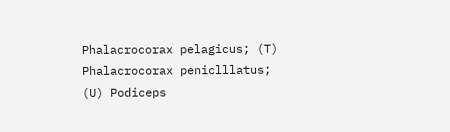Phalacrocorax pelagicus; (T) Phalacrocorax peniclllatus; (U) Podiceps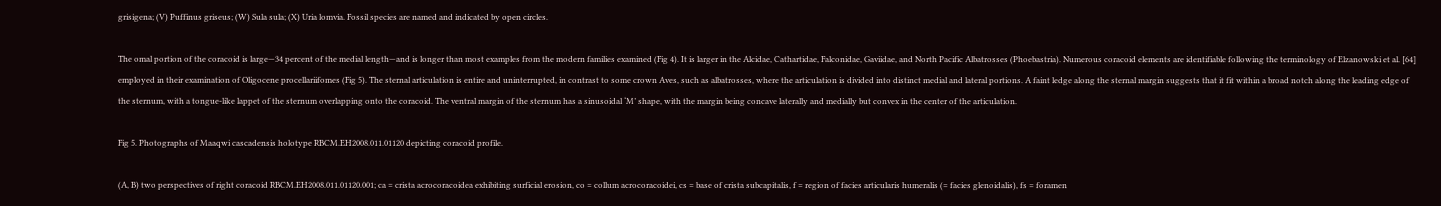grisigena; (V) Puffinus griseus; (W) Sula sula; (X) Uria lomvia. Fossil species are named and indicated by open circles.

The omal portion of the coracoid is large—34 percent of the medial length—and is longer than most examples from the modern families examined (Fig 4). It is larger in the Alcidae, Cathartidae, Falconidae, Gaviidae, and North Pacific Albatrosses (Phoebastria). Numerous coracoid elements are identifiable following the terminology of Elzanowski et al. [64] employed in their examination of Oligocene procellariifomes (Fig 5). The sternal articulation is entire and uninterrupted, in contrast to some crown Aves, such as albatrosses, where the articulation is divided into distinct medial and lateral portions. A faint ledge along the sternal margin suggests that it fit within a broad notch along the leading edge of the sternum, with a tongue-like lappet of the sternum overlapping onto the coracoid. The ventral margin of the sternum has a sinusoidal ‘M’ shape, with the margin being concave laterally and medially but convex in the center of the articulation.

Fig 5. Photographs of Maaqwi cascadensis holotype RBCM.EH2008.011.01120 depicting coracoid profile.

(A, B) two perspectives of right coracoid RBCM.EH2008.011.01120.001; ca = crista acrocoracoidea exhibiting surficial erosion, co = collum acrocoracoidei, cs = base of crista subcapitalis, f = region of facies articularis humeralis (= facies glenoidalis), fs = foramen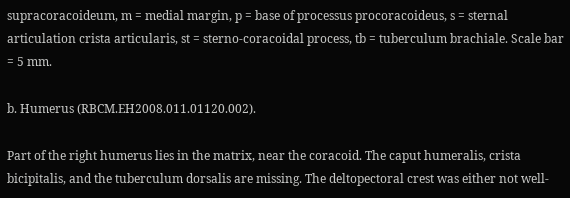supracoracoideum, m = medial margin, p = base of processus procoracoideus, s = sternal articulation crista articularis, st = sterno-coracoidal process, tb = tuberculum brachiale. Scale bar = 5 mm.

b. Humerus (RBCM.EH2008.011.01120.002).

Part of the right humerus lies in the matrix, near the coracoid. The caput humeralis, crista bicipitalis, and the tuberculum dorsalis are missing. The deltopectoral crest was either not well-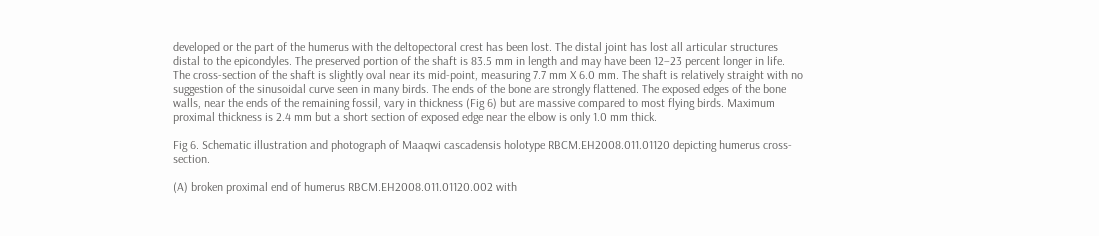developed or the part of the humerus with the deltopectoral crest has been lost. The distal joint has lost all articular structures distal to the epicondyles. The preserved portion of the shaft is 83.5 mm in length and may have been 12–23 percent longer in life. The cross-section of the shaft is slightly oval near its mid-point, measuring 7.7 mm X 6.0 mm. The shaft is relatively straight with no suggestion of the sinusoidal curve seen in many birds. The ends of the bone are strongly flattened. The exposed edges of the bone walls, near the ends of the remaining fossil, vary in thickness (Fig 6) but are massive compared to most flying birds. Maximum proximal thickness is 2.4 mm but a short section of exposed edge near the elbow is only 1.0 mm thick.

Fig 6. Schematic illustration and photograph of Maaqwi cascadensis holotype RBCM.EH2008.011.01120 depicting humerus cross-section.

(A) broken proximal end of humerus RBCM.EH2008.011.01120.002 with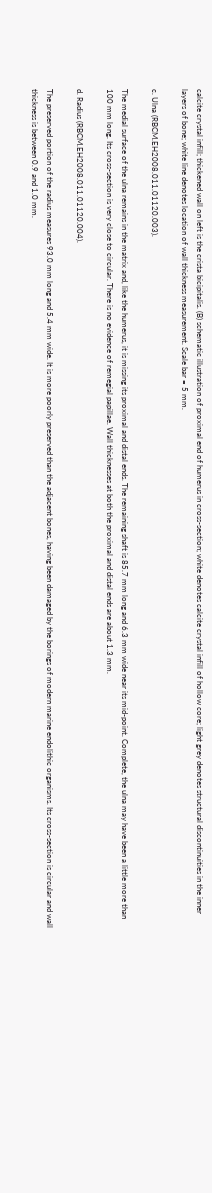calcite crystal infill; thickened wall on left is the crista bicipitalis. (B) schematic illustration of proximal end of humerus in cross-section; white denotes calcite crystal infill of hollow core; light grey denotes structural discontinuities in the inner layers of bone; white line denotes location of wall thickness measurement. Scale bar = 5 mm.

c. Ulna (RBCM.EH2008.011.01120.003).

The medial surface of the ulna remains in the matrix and, like the humerus, it is missing its proximal and distal ends. The remaining shaft is 85.7 mm long and 6.3 mm wide near its mid-point. Complete, the ulna may have been a little more than 100 mm long. Its cross-section is very close to circular. There is no evidence of remegial papillae. Wall thicknesses at both the proximal and distal ends are about 1.3 mm.

d. Radius (RBCM.EH2008.011.01120.004).

The preserved portion of the radius measures 93.0 mm long and 5.4 mm wide. It is more poorly preserved than the adjacent bones, having been damaged by the borings of modern marine endolithic organisms. Its cross-section is circular and wall thickness is between 0.9 and 1.0 mm.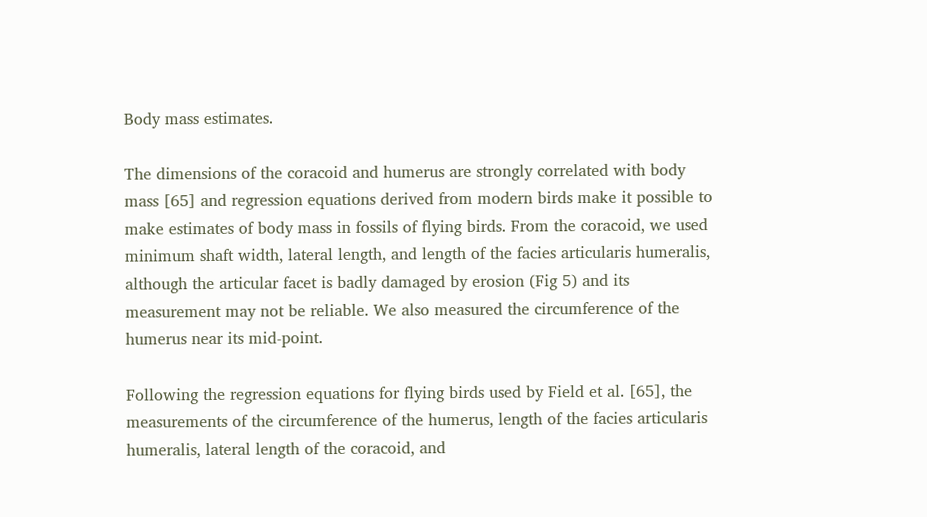Body mass estimates.

The dimensions of the coracoid and humerus are strongly correlated with body mass [65] and regression equations derived from modern birds make it possible to make estimates of body mass in fossils of flying birds. From the coracoid, we used minimum shaft width, lateral length, and length of the facies articularis humeralis, although the articular facet is badly damaged by erosion (Fig 5) and its measurement may not be reliable. We also measured the circumference of the humerus near its mid-point.

Following the regression equations for flying birds used by Field et al. [65], the measurements of the circumference of the humerus, length of the facies articularis humeralis, lateral length of the coracoid, and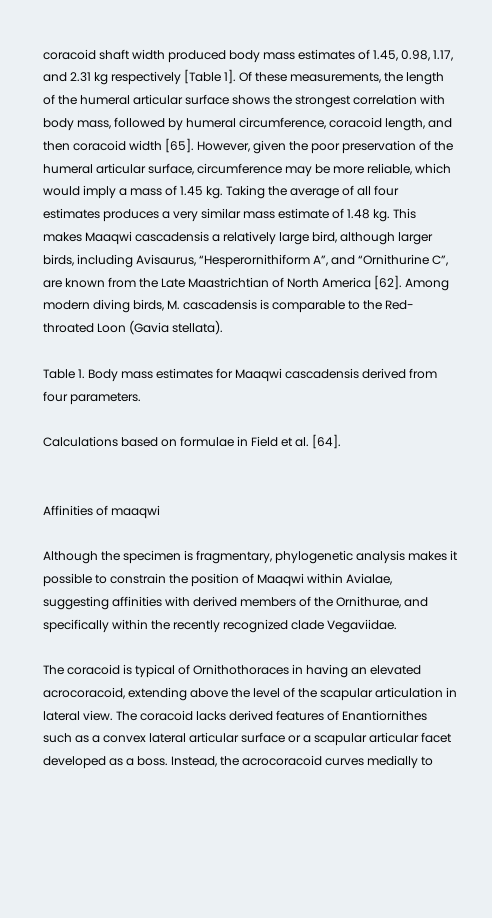coracoid shaft width produced body mass estimates of 1.45, 0.98, 1.17, and 2.31 kg respectively [Table 1]. Of these measurements, the length of the humeral articular surface shows the strongest correlation with body mass, followed by humeral circumference, coracoid length, and then coracoid width [65]. However, given the poor preservation of the humeral articular surface, circumference may be more reliable, which would imply a mass of 1.45 kg. Taking the average of all four estimates produces a very similar mass estimate of 1.48 kg. This makes Maaqwi cascadensis a relatively large bird, although larger birds, including Avisaurus, “Hesperornithiform A”, and “Ornithurine C”, are known from the Late Maastrichtian of North America [62]. Among modern diving birds, M. cascadensis is comparable to the Red-throated Loon (Gavia stellata).

Table 1. Body mass estimates for Maaqwi cascadensis derived from four parameters.

Calculations based on formulae in Field et al. [64].


Affinities of maaqwi

Although the specimen is fragmentary, phylogenetic analysis makes it possible to constrain the position of Maaqwi within Avialae, suggesting affinities with derived members of the Ornithurae, and specifically within the recently recognized clade Vegaviidae.

The coracoid is typical of Ornithothoraces in having an elevated acrocoracoid, extending above the level of the scapular articulation in lateral view. The coracoid lacks derived features of Enantiornithes such as a convex lateral articular surface or a scapular articular facet developed as a boss. Instead, the acrocoracoid curves medially to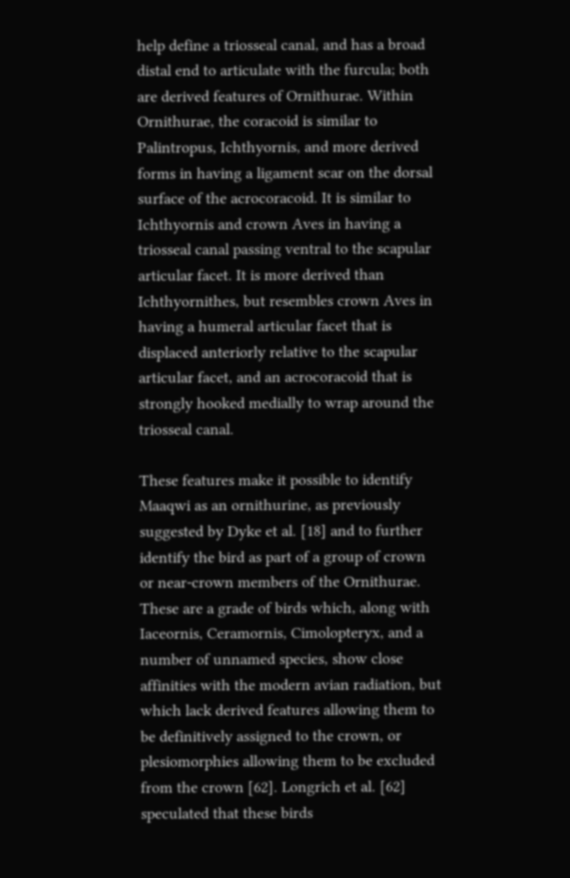help define a triosseal canal, and has a broad distal end to articulate with the furcula; both are derived features of Ornithurae. Within Ornithurae, the coracoid is similar to Palintropus, Ichthyornis, and more derived forms in having a ligament scar on the dorsal surface of the acrocoracoid. It is similar to Ichthyornis and crown Aves in having a triosseal canal passing ventral to the scapular articular facet. It is more derived than Ichthyornithes, but resembles crown Aves in having a humeral articular facet that is displaced anteriorly relative to the scapular articular facet, and an acrocoracoid that is strongly hooked medially to wrap around the triosseal canal.

These features make it possible to identify Maaqwi as an ornithurine, as previously suggested by Dyke et al. [18] and to further identify the bird as part of a group of crown or near-crown members of the Ornithurae. These are a grade of birds which, along with Iaceornis, Ceramornis, Cimolopteryx, and a number of unnamed species, show close affinities with the modern avian radiation, but which lack derived features allowing them to be definitively assigned to the crown, or plesiomorphies allowing them to be excluded from the crown [62]. Longrich et al. [62] speculated that these birds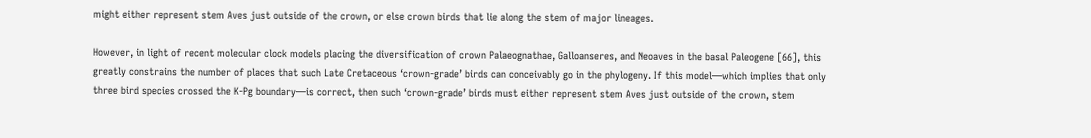might either represent stem Aves just outside of the crown, or else crown birds that lie along the stem of major lineages.

However, in light of recent molecular clock models placing the diversification of crown Palaeognathae, Galloanseres, and Neoaves in the basal Paleogene [66], this greatly constrains the number of places that such Late Cretaceous ‘crown-grade’ birds can conceivably go in the phylogeny. If this model—which implies that only three bird species crossed the K-Pg boundary—is correct, then such ‘crown-grade’ birds must either represent stem Aves just outside of the crown, stem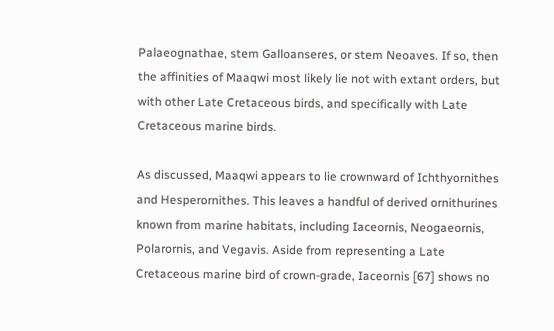Palaeognathae, stem Galloanseres, or stem Neoaves. If so, then the affinities of Maaqwi most likely lie not with extant orders, but with other Late Cretaceous birds, and specifically with Late Cretaceous marine birds.

As discussed, Maaqwi appears to lie crownward of Ichthyornithes and Hesperornithes. This leaves a handful of derived ornithurines known from marine habitats, including Iaceornis, Neogaeornis, Polarornis, and Vegavis. Aside from representing a Late Cretaceous marine bird of crown-grade, Iaceornis [67] shows no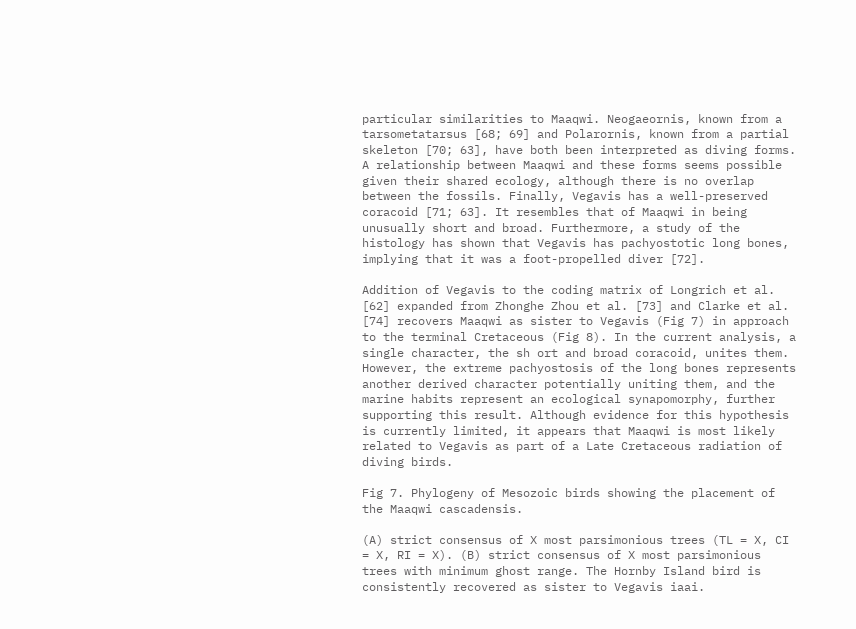particular similarities to Maaqwi. Neogaeornis, known from a tarsometatarsus [68; 69] and Polarornis, known from a partial skeleton [70; 63], have both been interpreted as diving forms. A relationship between Maaqwi and these forms seems possible given their shared ecology, although there is no overlap between the fossils. Finally, Vegavis has a well-preserved coracoid [71; 63]. It resembles that of Maaqwi in being unusually short and broad. Furthermore, a study of the histology has shown that Vegavis has pachyostotic long bones, implying that it was a foot-propelled diver [72].

Addition of Vegavis to the coding matrix of Longrich et al. [62] expanded from Zhonghe Zhou et al. [73] and Clarke et al. [74] recovers Maaqwi as sister to Vegavis (Fig 7) in approach to the terminal Cretaceous (Fig 8). In the current analysis, a single character, the sh ort and broad coracoid, unites them. However, the extreme pachyostosis of the long bones represents another derived character potentially uniting them, and the marine habits represent an ecological synapomorphy, further supporting this result. Although evidence for this hypothesis is currently limited, it appears that Maaqwi is most likely related to Vegavis as part of a Late Cretaceous radiation of diving birds.

Fig 7. Phylogeny of Mesozoic birds showing the placement of the Maaqwi cascadensis.

(A) strict consensus of X most parsimonious trees (TL = X, CI = X, RI = X). (B) strict consensus of X most parsimonious trees with minimum ghost range. The Hornby Island bird is consistently recovered as sister to Vegavis iaai.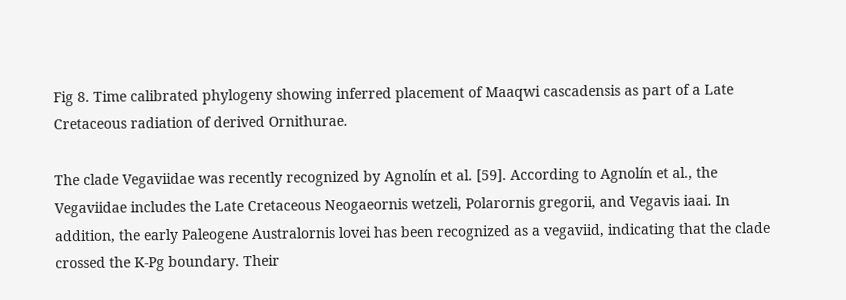Fig 8. Time calibrated phylogeny showing inferred placement of Maaqwi cascadensis as part of a Late Cretaceous radiation of derived Ornithurae.

The clade Vegaviidae was recently recognized by Agnolín et al. [59]. According to Agnolín et al., the Vegaviidae includes the Late Cretaceous Neogaeornis wetzeli, Polarornis gregorii, and Vegavis iaai. In addition, the early Paleogene Australornis lovei has been recognized as a vegaviid, indicating that the clade crossed the K-Pg boundary. Their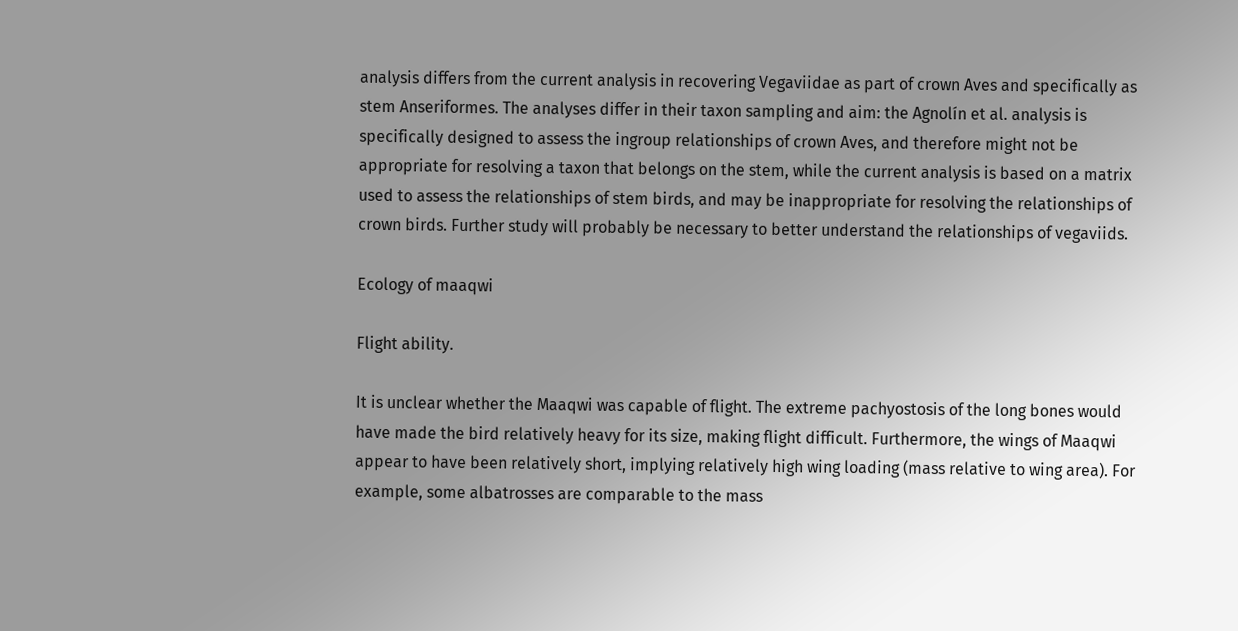analysis differs from the current analysis in recovering Vegaviidae as part of crown Aves and specifically as stem Anseriformes. The analyses differ in their taxon sampling and aim: the Agnolín et al. analysis is specifically designed to assess the ingroup relationships of crown Aves, and therefore might not be appropriate for resolving a taxon that belongs on the stem, while the current analysis is based on a matrix used to assess the relationships of stem birds, and may be inappropriate for resolving the relationships of crown birds. Further study will probably be necessary to better understand the relationships of vegaviids.

Ecology of maaqwi

Flight ability.

It is unclear whether the Maaqwi was capable of flight. The extreme pachyostosis of the long bones would have made the bird relatively heavy for its size, making flight difficult. Furthermore, the wings of Maaqwi appear to have been relatively short, implying relatively high wing loading (mass relative to wing area). For example, some albatrosses are comparable to the mass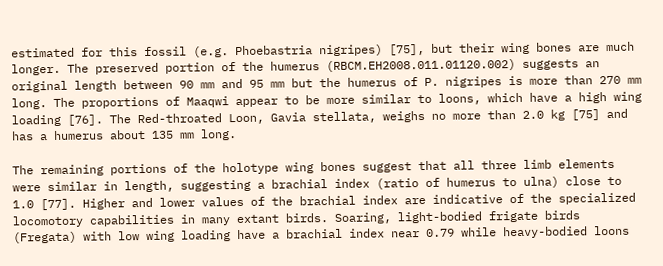estimated for this fossil (e.g. Phoebastria nigripes) [75], but their wing bones are much longer. The preserved portion of the humerus (RBCM.EH2008.011.01120.002) suggests an original length between 90 mm and 95 mm but the humerus of P. nigripes is more than 270 mm long. The proportions of Maaqwi appear to be more similar to loons, which have a high wing loading [76]. The Red-throated Loon, Gavia stellata, weighs no more than 2.0 kg [75] and has a humerus about 135 mm long.

The remaining portions of the holotype wing bones suggest that all three limb elements were similar in length, suggesting a brachial index (ratio of humerus to ulna) close to 1.0 [77]. Higher and lower values of the brachial index are indicative of the specialized locomotory capabilities in many extant birds. Soaring, light-bodied frigate birds (Fregata) with low wing loading have a brachial index near 0.79 while heavy-bodied loons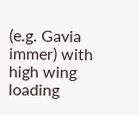(e.g. Gavia immer) with high wing loading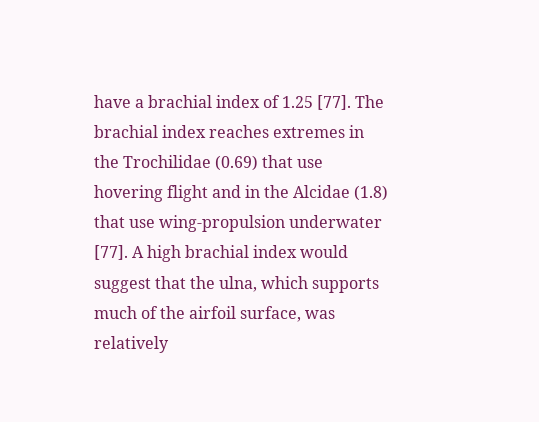have a brachial index of 1.25 [77]. The brachial index reaches extremes in the Trochilidae (0.69) that use hovering flight and in the Alcidae (1.8) that use wing-propulsion underwater [77]. A high brachial index would suggest that the ulna, which supports much of the airfoil surface, was relatively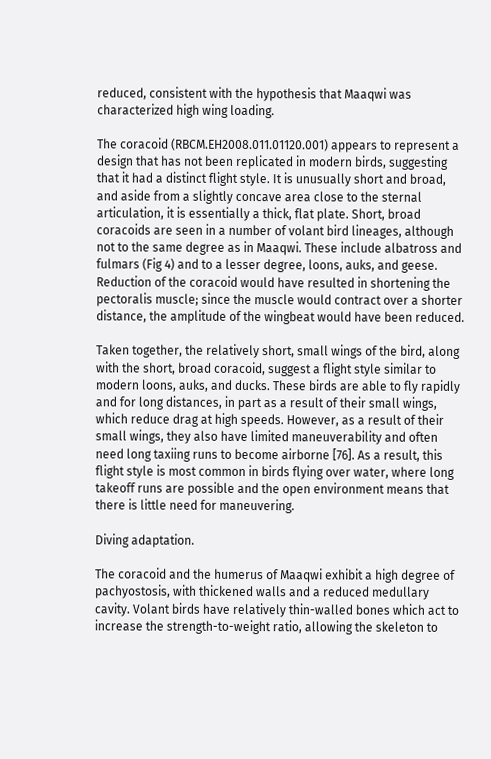reduced, consistent with the hypothesis that Maaqwi was characterized high wing loading.

The coracoid (RBCM.EH2008.011.01120.001) appears to represent a design that has not been replicated in modern birds, suggesting that it had a distinct flight style. It is unusually short and broad, and aside from a slightly concave area close to the sternal articulation, it is essentially a thick, flat plate. Short, broad coracoids are seen in a number of volant bird lineages, although not to the same degree as in Maaqwi. These include albatross and fulmars (Fig 4) and to a lesser degree, loons, auks, and geese. Reduction of the coracoid would have resulted in shortening the pectoralis muscle; since the muscle would contract over a shorter distance, the amplitude of the wingbeat would have been reduced.

Taken together, the relatively short, small wings of the bird, along with the short, broad coracoid, suggest a flight style similar to modern loons, auks, and ducks. These birds are able to fly rapidly and for long distances, in part as a result of their small wings, which reduce drag at high speeds. However, as a result of their small wings, they also have limited maneuverability and often need long taxiing runs to become airborne [76]. As a result, this flight style is most common in birds flying over water, where long takeoff runs are possible and the open environment means that there is little need for maneuvering.

Diving adaptation.

The coracoid and the humerus of Maaqwi exhibit a high degree of pachyostosis, with thickened walls and a reduced medullary cavity. Volant birds have relatively thin-walled bones which act to increase the strength-to-weight ratio, allowing the skeleton to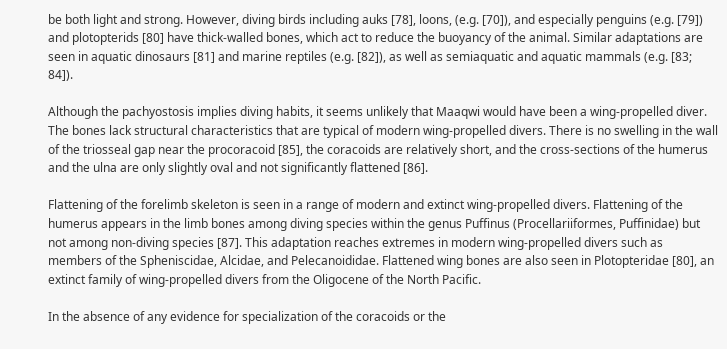be both light and strong. However, diving birds including auks [78], loons, (e.g. [70]), and especially penguins (e.g. [79]) and plotopterids [80] have thick-walled bones, which act to reduce the buoyancy of the animal. Similar adaptations are seen in aquatic dinosaurs [81] and marine reptiles (e.g. [82]), as well as semiaquatic and aquatic mammals (e.g. [83; 84]).

Although the pachyostosis implies diving habits, it seems unlikely that Maaqwi would have been a wing-propelled diver. The bones lack structural characteristics that are typical of modern wing-propelled divers. There is no swelling in the wall of the triosseal gap near the procoracoid [85], the coracoids are relatively short, and the cross-sections of the humerus and the ulna are only slightly oval and not significantly flattened [86].

Flattening of the forelimb skeleton is seen in a range of modern and extinct wing-propelled divers. Flattening of the humerus appears in the limb bones among diving species within the genus Puffinus (Procellariiformes, Puffinidae) but not among non-diving species [87]. This adaptation reaches extremes in modern wing-propelled divers such as members of the Spheniscidae, Alcidae, and Pelecanoididae. Flattened wing bones are also seen in Plotopteridae [80], an extinct family of wing-propelled divers from the Oligocene of the North Pacific.

In the absence of any evidence for specialization of the coracoids or the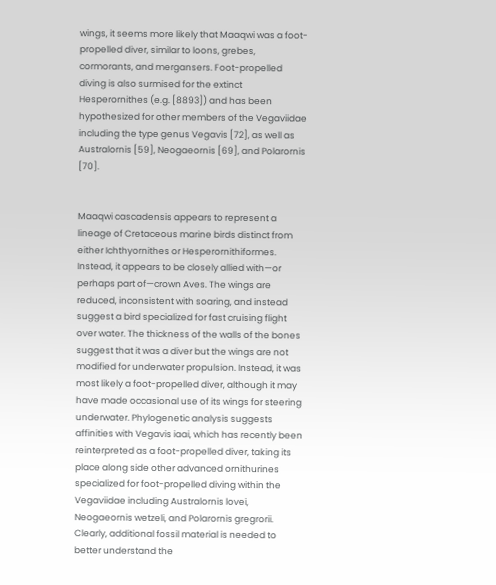wings, it seems more likely that Maaqwi was a foot-propelled diver, similar to loons, grebes, cormorants, and mergansers. Foot-propelled diving is also surmised for the extinct Hesperornithes (e.g. [8893]) and has been hypothesized for other members of the Vegaviidae including the type genus Vegavis [72], as well as Australornis [59], Neogaeornis [69], and Polarornis [70].


Maaqwi cascadensis appears to represent a lineage of Cretaceous marine birds distinct from either Ichthyornithes or Hesperornithiformes. Instead, it appears to be closely allied with—or perhaps part of—crown Aves. The wings are reduced, inconsistent with soaring, and instead suggest a bird specialized for fast cruising flight over water. The thickness of the walls of the bones suggest that it was a diver but the wings are not modified for underwater propulsion. Instead, it was most likely a foot-propelled diver, although it may have made occasional use of its wings for steering underwater. Phylogenetic analysis suggests affinities with Vegavis iaai, which has recently been reinterpreted as a foot-propelled diver, taking its place along side other advanced ornithurines specialized for foot-propelled diving within the Vegaviidae including Australornis lovei, Neogaeornis wetzeli, and Polarornis gregrorii. Clearly, additional fossil material is needed to better understand the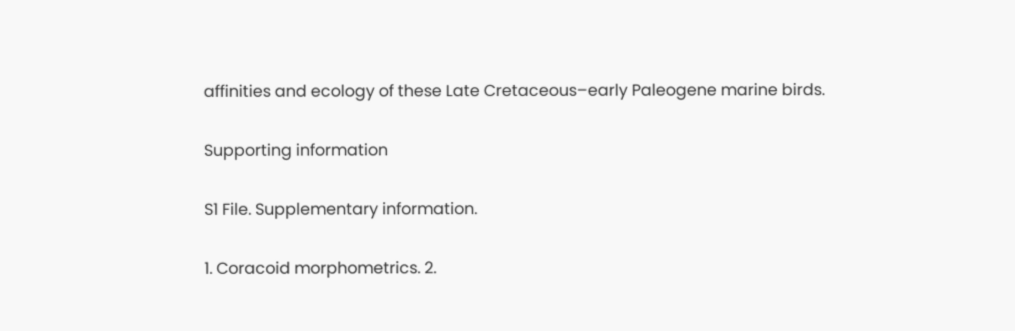affinities and ecology of these Late Cretaceous–early Paleogene marine birds.

Supporting information

S1 File. Supplementary information.

1. Coracoid morphometrics. 2.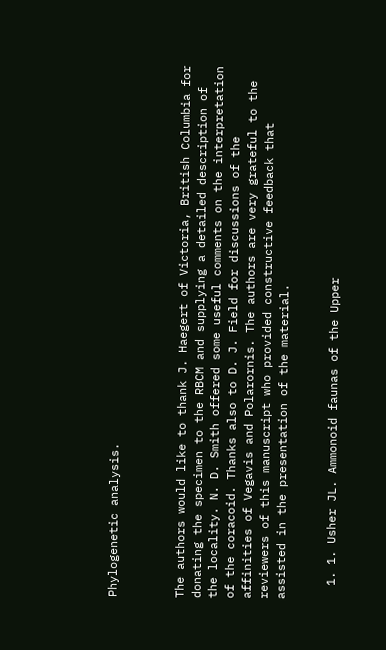Phylogenetic analysis.



The authors would like to thank J. Haegert of Victoria, British Columbia for donating the specimen to the RBCM and supplying a detailed description of the locality. N. D. Smith offered some useful comments on the interpretation of the coracoid. Thanks also to D. J. Field for discussions of the affinities of Vegavis and Polarornis. The authors are very grateful to the reviewers of this manuscript who provided constructive feedback that assisted in the presentation of the material.


  1. 1. Usher JL. Ammonoid faunas of the Upper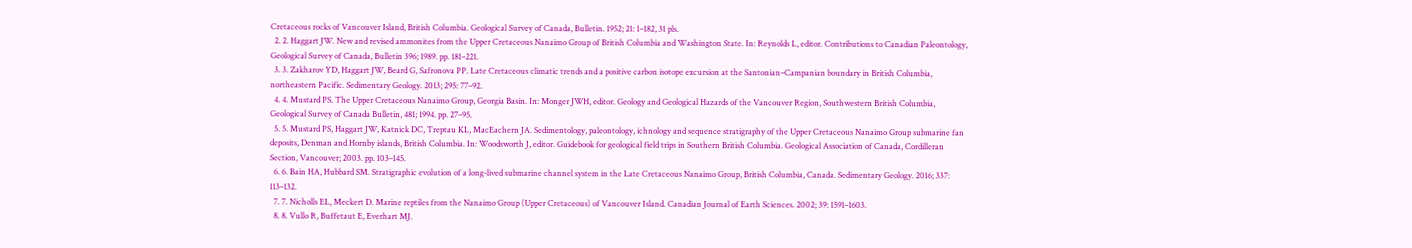Cretaceous rocks of Vancouver Island, British Columbia. Geological Survey of Canada, Bulletin. 1952; 21: 1–182, 31 pls.
  2. 2. Haggart JW. New and revised ammonites from the Upper Cretaceous Nanaimo Group of British Columbia and Washington State. In: Reynolds L, editor. Contributions to Canadian Paleontology, Geological Survey of Canada, Bulletin 396; 1989. pp. 181–221.
  3. 3. Zakharov YD, Haggart JW, Beard G, Safronova PP. Late Cretaceous climatic trends and a positive carbon isotope excursion at the Santonian–Campanian boundary in British Columbia, northeastern Pacific. Sedimentary Geology. 2013; 295: 77–92.
  4. 4. Mustard PS. The Upper Cretaceous Nanaimo Group, Georgia Basin. In: Monger JWH, editor. Geology and Geological Hazards of the Vancouver Region, Southwestern British Columbia, Geological Survey of Canada Bulletin, 481; 1994. pp. 27–95.
  5. 5. Mustard PS, Haggart JW, Katnick DC, Treptau KL, MacEachern JA. Sedimentology, paleontology, ichnology and sequence stratigraphy of the Upper Cretaceous Nanaimo Group submarine fan deposits, Denman and Hornby islands, British Columbia. In: Woodsworth J, editor. Guidebook for geological field trips in Southern British Columbia. Geological Association of Canada, Cordilleran Section, Vancouver; 2003. pp. 103–145.
  6. 6. Bain HA, Hubbard SM. Stratigraphic evolution of a long-lived submarine channel system in the Late Cretaceous Nanaimo Group, British Columbia, Canada. Sedimentary Geology. 2016; 337: 113–132.
  7. 7. Nicholls EL, Meckert D. Marine reptiles from the Nanaimo Group (Upper Cretaceous) of Vancouver Island. Canadian Journal of Earth Sciences. 2002; 39: 1591–1603.
  8. 8. Vullo R, Buffetaut E, Everhart MJ.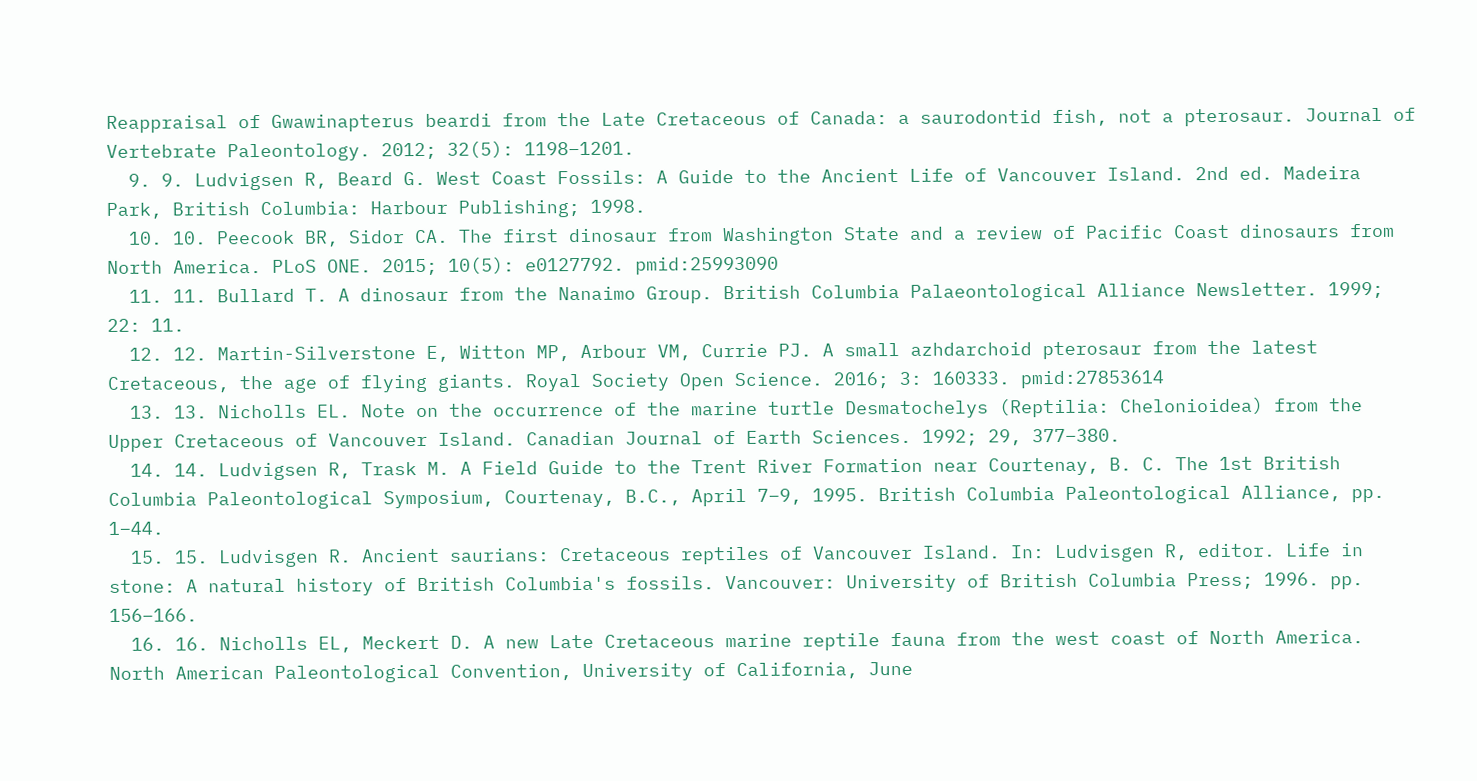Reappraisal of Gwawinapterus beardi from the Late Cretaceous of Canada: a saurodontid fish, not a pterosaur. Journal of Vertebrate Paleontology. 2012; 32(5): 1198–1201.
  9. 9. Ludvigsen R, Beard G. West Coast Fossils: A Guide to the Ancient Life of Vancouver Island. 2nd ed. Madeira Park, British Columbia: Harbour Publishing; 1998.
  10. 10. Peecook BR, Sidor CA. The first dinosaur from Washington State and a review of Pacific Coast dinosaurs from North America. PLoS ONE. 2015; 10(5): e0127792. pmid:25993090
  11. 11. Bullard T. A dinosaur from the Nanaimo Group. British Columbia Palaeontological Alliance Newsletter. 1999; 22: 11.
  12. 12. Martin-Silverstone E, Witton MP, Arbour VM, Currie PJ. A small azhdarchoid pterosaur from the latest Cretaceous, the age of flying giants. Royal Society Open Science. 2016; 3: 160333. pmid:27853614
  13. 13. Nicholls EL. Note on the occurrence of the marine turtle Desmatochelys (Reptilia: Chelonioidea) from the Upper Cretaceous of Vancouver Island. Canadian Journal of Earth Sciences. 1992; 29, 377–380.
  14. 14. Ludvigsen R, Trask M. A Field Guide to the Trent River Formation near Courtenay, B. C. The 1st British Columbia Paleontological Symposium, Courtenay, B.C., April 7–9, 1995. British Columbia Paleontological Alliance, pp. 1–44.
  15. 15. Ludvisgen R. Ancient saurians: Cretaceous reptiles of Vancouver Island. In: Ludvisgen R, editor. Life in stone: A natural history of British Columbia's fossils. Vancouver: University of British Columbia Press; 1996. pp. 156–166.
  16. 16. Nicholls EL, Meckert D. A new Late Cretaceous marine reptile fauna from the west coast of North America. North American Paleontological Convention, University of California, June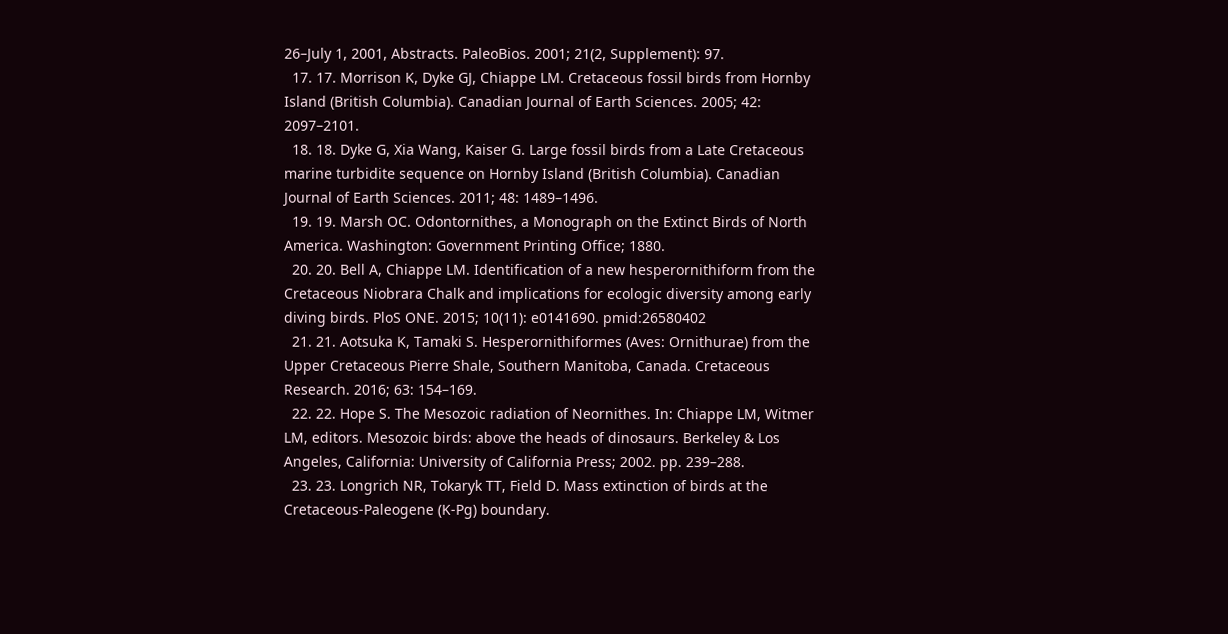26–July 1, 2001, Abstracts. PaleoBios. 2001; 21(2, Supplement): 97.
  17. 17. Morrison K, Dyke GJ, Chiappe LM. Cretaceous fossil birds from Hornby Island (British Columbia). Canadian Journal of Earth Sciences. 2005; 42: 2097–2101.
  18. 18. Dyke G, Xia Wang, Kaiser G. Large fossil birds from a Late Cretaceous marine turbidite sequence on Hornby Island (British Columbia). Canadian Journal of Earth Sciences. 2011; 48: 1489–1496.
  19. 19. Marsh OC. Odontornithes, a Monograph on the Extinct Birds of North America. Washington: Government Printing Office; 1880.
  20. 20. Bell A, Chiappe LM. Identification of a new hesperornithiform from the Cretaceous Niobrara Chalk and implications for ecologic diversity among early diving birds. PloS ONE. 2015; 10(11): e0141690. pmid:26580402
  21. 21. Aotsuka K, Tamaki S. Hesperornithiformes (Aves: Ornithurae) from the Upper Cretaceous Pierre Shale, Southern Manitoba, Canada. Cretaceous Research. 2016; 63: 154–169.
  22. 22. Hope S. The Mesozoic radiation of Neornithes. In: Chiappe LM, Witmer LM, editors. Mesozoic birds: above the heads of dinosaurs. Berkeley & Los Angeles, California: University of California Press; 2002. pp. 239–288.
  23. 23. Longrich NR, Tokaryk TT, Field D. Mass extinction of birds at the Cretaceous-Paleogene (K-Pg) boundary.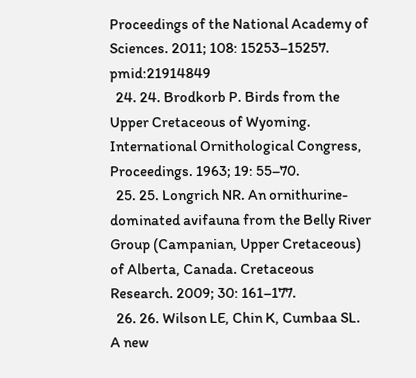Proceedings of the National Academy of Sciences. 2011; 108: 15253–15257. pmid:21914849
  24. 24. Brodkorb P. Birds from the Upper Cretaceous of Wyoming. International Ornithological Congress, Proceedings. 1963; 19: 55–70.
  25. 25. Longrich NR. An ornithurine-dominated avifauna from the Belly River Group (Campanian, Upper Cretaceous) of Alberta, Canada. Cretaceous Research. 2009; 30: 161–177.
  26. 26. Wilson LE, Chin K, Cumbaa SL. A new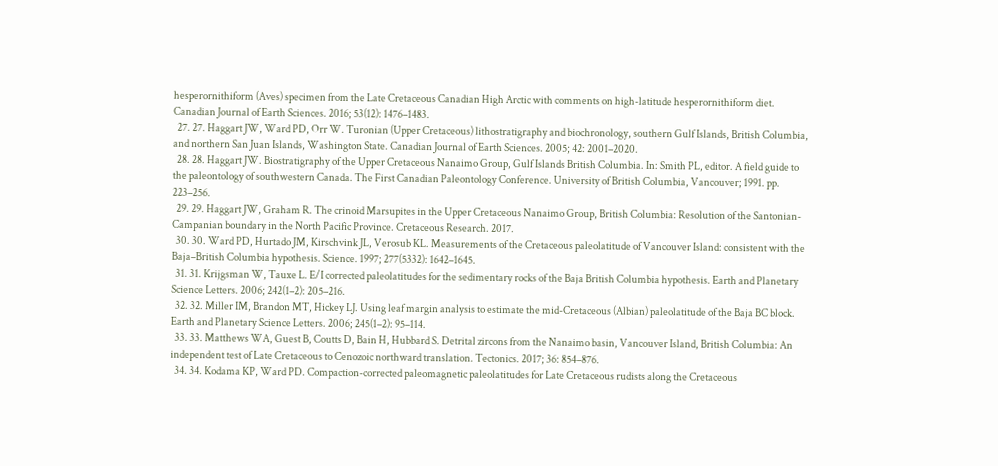hesperornithiform (Aves) specimen from the Late Cretaceous Canadian High Arctic with comments on high-latitude hesperornithiform diet. Canadian Journal of Earth Sciences. 2016; 53(12): 1476–1483.
  27. 27. Haggart JW, Ward PD, Orr W. Turonian (Upper Cretaceous) lithostratigraphy and biochronology, southern Gulf Islands, British Columbia, and northern San Juan Islands, Washington State. Canadian Journal of Earth Sciences. 2005; 42: 2001–2020.
  28. 28. Haggart JW. Biostratigraphy of the Upper Cretaceous Nanaimo Group, Gulf Islands British Columbia. In: Smith PL, editor. A field guide to the paleontology of southwestern Canada. The First Canadian Paleontology Conference. University of British Columbia, Vancouver; 1991. pp. 223–256.
  29. 29. Haggart JW, Graham R. The crinoid Marsupites in the Upper Cretaceous Nanaimo Group, British Columbia: Resolution of the Santonian-Campanian boundary in the North Pacific Province. Cretaceous Research. 2017.
  30. 30. Ward PD, Hurtado JM, Kirschvink JL, Verosub KL. Measurements of the Cretaceous paleolatitude of Vancouver Island: consistent with the Baja–British Columbia hypothesis. Science. 1997; 277(5332): 1642–1645.
  31. 31. Krijgsman W, Tauxe L. E/I corrected paleolatitudes for the sedimentary rocks of the Baja British Columbia hypothesis. Earth and Planetary Science Letters. 2006; 242(1–2): 205–216.
  32. 32. Miller IM, Brandon MT, Hickey LJ. Using leaf margin analysis to estimate the mid-Cretaceous (Albian) paleolatitude of the Baja BC block. Earth and Planetary Science Letters. 2006; 245(1–2): 95–114.
  33. 33. Matthews WA, Guest B, Coutts D, Bain H, Hubbard S. Detrital zircons from the Nanaimo basin, Vancouver Island, British Columbia: An independent test of Late Cretaceous to Cenozoic northward translation. Tectonics. 2017; 36: 854–876.
  34. 34. Kodama KP, Ward PD. Compaction-corrected paleomagnetic paleolatitudes for Late Cretaceous rudists along the Cretaceous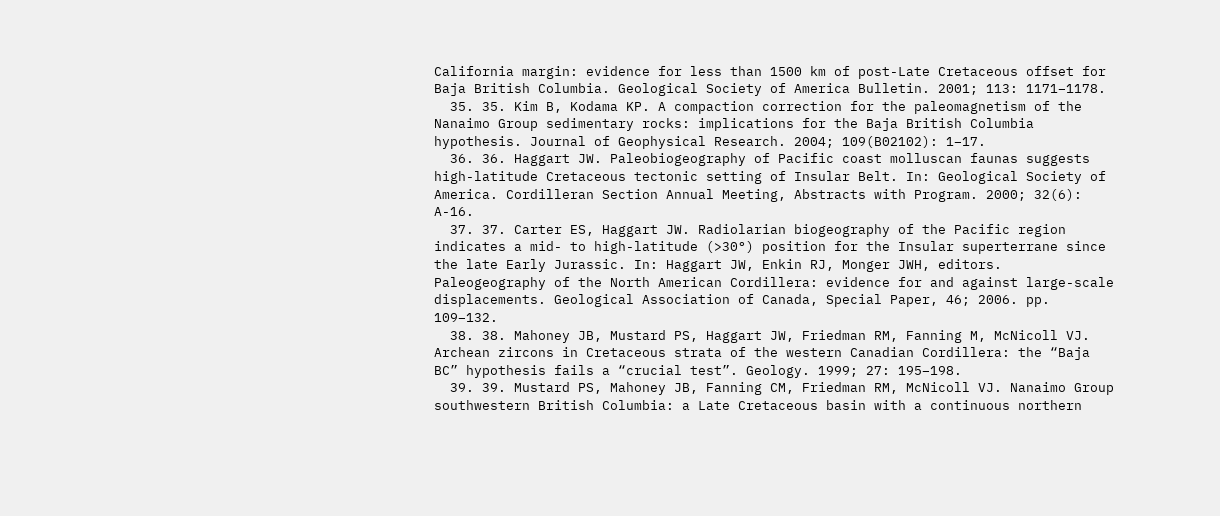California margin: evidence for less than 1500 km of post-Late Cretaceous offset for Baja British Columbia. Geological Society of America Bulletin. 2001; 113: 1171–1178.
  35. 35. Kim B, Kodama KP. A compaction correction for the paleomagnetism of the Nanaimo Group sedimentary rocks: implications for the Baja British Columbia hypothesis. Journal of Geophysical Research. 2004; 109(B02102): 1–17.
  36. 36. Haggart JW. Paleobiogeography of Pacific coast molluscan faunas suggests high-latitude Cretaceous tectonic setting of Insular Belt. In: Geological Society of America. Cordilleran Section Annual Meeting, Abstracts with Program. 2000; 32(6): A-16.
  37. 37. Carter ES, Haggart JW. Radiolarian biogeography of the Pacific region indicates a mid- to high-latitude (>30°) position for the Insular superterrane since the late Early Jurassic. In: Haggart JW, Enkin RJ, Monger JWH, editors. Paleogeography of the North American Cordillera: evidence for and against large-scale displacements. Geological Association of Canada, Special Paper, 46; 2006. pp. 109–132.
  38. 38. Mahoney JB, Mustard PS, Haggart JW, Friedman RM, Fanning M, McNicoll VJ. Archean zircons in Cretaceous strata of the western Canadian Cordillera: the “Baja BC” hypothesis fails a “crucial test”. Geology. 1999; 27: 195–198.
  39. 39. Mustard PS, Mahoney JB, Fanning CM, Friedman RM, McNicoll VJ. Nanaimo Group southwestern British Columbia: a Late Cretaceous basin with a continuous northern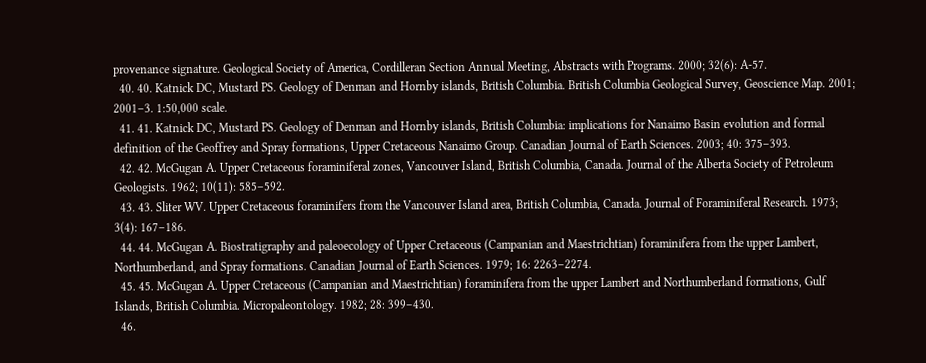provenance signature. Geological Society of America, Cordilleran Section Annual Meeting, Abstracts with Programs. 2000; 32(6): A-57.
  40. 40. Katnick DC, Mustard PS. Geology of Denman and Hornby islands, British Columbia. British Columbia Geological Survey, Geoscience Map. 2001; 2001–3. 1:50,000 scale.
  41. 41. Katnick DC, Mustard PS. Geology of Denman and Hornby islands, British Columbia: implications for Nanaimo Basin evolution and formal definition of the Geoffrey and Spray formations, Upper Cretaceous Nanaimo Group. Canadian Journal of Earth Sciences. 2003; 40: 375–393.
  42. 42. McGugan A. Upper Cretaceous foraminiferal zones, Vancouver Island, British Columbia, Canada. Journal of the Alberta Society of Petroleum Geologists. 1962; 10(11): 585–592.
  43. 43. Sliter WV. Upper Cretaceous foraminifers from the Vancouver Island area, British Columbia, Canada. Journal of Foraminiferal Research. 1973; 3(4): 167–186.
  44. 44. McGugan A. Biostratigraphy and paleoecology of Upper Cretaceous (Campanian and Maestrichtian) foraminifera from the upper Lambert, Northumberland, and Spray formations. Canadian Journal of Earth Sciences. 1979; 16: 2263–2274.
  45. 45. McGugan A. Upper Cretaceous (Campanian and Maestrichtian) foraminifera from the upper Lambert and Northumberland formations, Gulf Islands, British Columbia. Micropaleontology. 1982; 28: 399–430.
  46.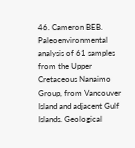46. Cameron BEB. Paleoenvironmental analysis of 61 samples from the Upper Cretaceous Nanaimo Group, from Vancouver Island and adjacent Gulf Islands. Geological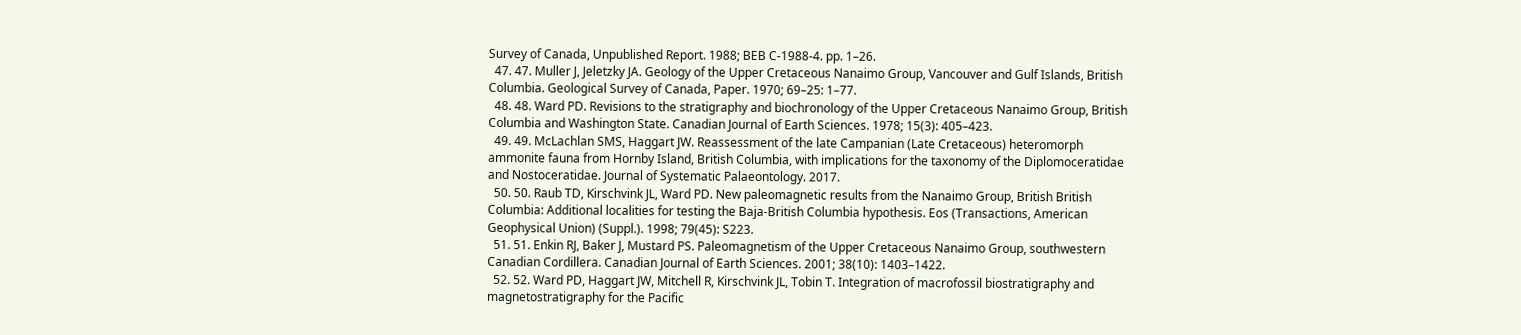Survey of Canada, Unpublished Report. 1988; BEB C-1988-4. pp. 1–26.
  47. 47. Muller J, Jeletzky JA. Geology of the Upper Cretaceous Nanaimo Group, Vancouver and Gulf Islands, British Columbia. Geological Survey of Canada, Paper. 1970; 69–25: 1–77.
  48. 48. Ward PD. Revisions to the stratigraphy and biochronology of the Upper Cretaceous Nanaimo Group, British Columbia and Washington State. Canadian Journal of Earth Sciences. 1978; 15(3): 405–423.
  49. 49. McLachlan SMS, Haggart JW. Reassessment of the late Campanian (Late Cretaceous) heteromorph ammonite fauna from Hornby Island, British Columbia, with implications for the taxonomy of the Diplomoceratidae and Nostoceratidae. Journal of Systematic Palaeontology. 2017.
  50. 50. Raub TD, Kirschvink JL, Ward PD. New paleomagnetic results from the Nanaimo Group, British British Columbia: Additional localities for testing the Baja-British Columbia hypothesis. Eos (Transactions, American Geophysical Union) (Suppl.). 1998; 79(45): S223.
  51. 51. Enkin RJ, Baker J, Mustard PS. Paleomagnetism of the Upper Cretaceous Nanaimo Group, southwestern Canadian Cordillera. Canadian Journal of Earth Sciences. 2001; 38(10): 1403–1422.
  52. 52. Ward PD, Haggart JW, Mitchell R, Kirschvink JL, Tobin T. Integration of macrofossil biostratigraphy and magnetostratigraphy for the Pacific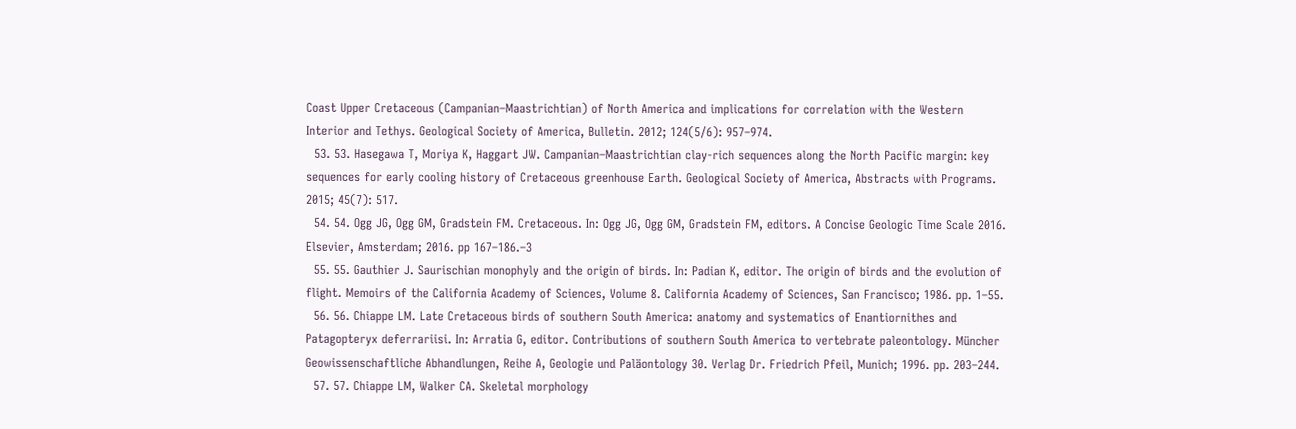Coast Upper Cretaceous (Campanian–Maastrichtian) of North America and implications for correlation with the Western Interior and Tethys. Geological Society of America, Bulletin. 2012; 124(5/6): 957–974.
  53. 53. Hasegawa T, Moriya K, Haggart JW. Campanian–Maastrichtian clay-rich sequences along the North Pacific margin: key sequences for early cooling history of Cretaceous greenhouse Earth. Geological Society of America, Abstracts with Programs. 2015; 45(7): 517.
  54. 54. Ogg JG, Ogg GM, Gradstein FM. Cretaceous. In: Ogg JG, Ogg GM, Gradstein FM, editors. A Concise Geologic Time Scale 2016. Elsevier, Amsterdam; 2016. pp 167–186.–3
  55. 55. Gauthier J. Saurischian monophyly and the origin of birds. In: Padian K, editor. The origin of birds and the evolution of flight. Memoirs of the California Academy of Sciences, Volume 8. California Academy of Sciences, San Francisco; 1986. pp. 1–55.
  56. 56. Chiappe LM. Late Cretaceous birds of southern South America: anatomy and systematics of Enantiornithes and Patagopteryx deferrariisi. In: Arratia G, editor. Contributions of southern South America to vertebrate paleontology. Müncher Geowissenschaftliche Abhandlungen, Reihe A, Geologie und Paläontology 30. Verlag Dr. Friedrich Pfeil, Munich; 1996. pp. 203–244.
  57. 57. Chiappe LM, Walker CA. Skeletal morphology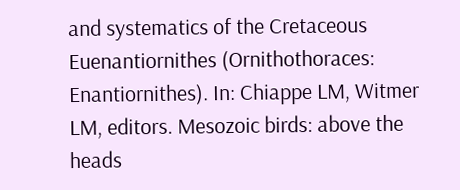and systematics of the Cretaceous Euenantiornithes (Ornithothoraces: Enantiornithes). In: Chiappe LM, Witmer LM, editors. Mesozoic birds: above the heads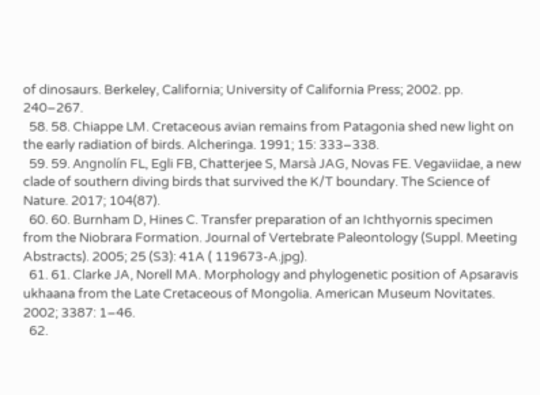of dinosaurs. Berkeley, California; University of California Press; 2002. pp. 240–267.
  58. 58. Chiappe LM. Cretaceous avian remains from Patagonia shed new light on the early radiation of birds. Alcheringa. 1991; 15: 333–338.
  59. 59. Angnolín FL, Egli FB, Chatterjee S, Marsà JAG, Novas FE. Vegaviidae, a new clade of southern diving birds that survived the K/T boundary. The Science of Nature. 2017; 104(87).
  60. 60. Burnham D, Hines C. Transfer preparation of an Ichthyornis specimen from the Niobrara Formation. Journal of Vertebrate Paleontology (Suppl. Meeting Abstracts). 2005; 25 (S3): 41A ( 119673-A.jpg).
  61. 61. Clarke JA, Norell MA. Morphology and phylogenetic position of Apsaravis ukhaana from the Late Cretaceous of Mongolia. American Museum Novitates. 2002; 3387: 1–46.
  62.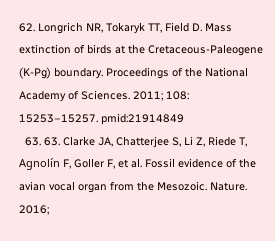62. Longrich NR, Tokaryk TT, Field D. Mass extinction of birds at the Cretaceous-Paleogene (K-Pg) boundary. Proceedings of the National Academy of Sciences. 2011; 108: 15253–15257. pmid:21914849
  63. 63. Clarke JA, Chatterjee S, Li Z, Riede T, Agnolín F, Goller F, et al. Fossil evidence of the avian vocal organ from the Mesozoic. Nature. 2016;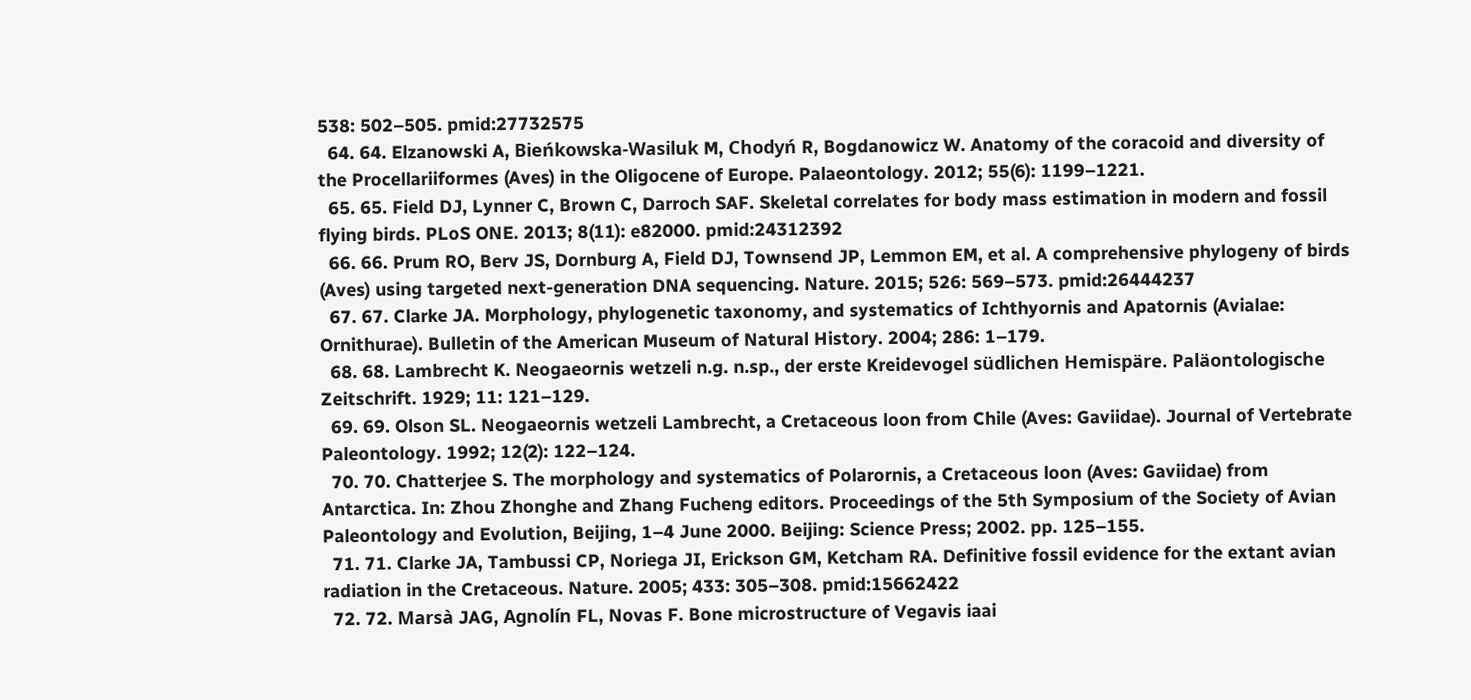538: 502–505. pmid:27732575
  64. 64. Elzanowski A, Bieńkowska-Wasiluk M, Chodyń R, Bogdanowicz W. Anatomy of the coracoid and diversity of the Procellariiformes (Aves) in the Oligocene of Europe. Palaeontology. 2012; 55(6): 1199–1221.
  65. 65. Field DJ, Lynner C, Brown C, Darroch SAF. Skeletal correlates for body mass estimation in modern and fossil flying birds. PLoS ONE. 2013; 8(11): e82000. pmid:24312392
  66. 66. Prum RO, Berv JS, Dornburg A, Field DJ, Townsend JP, Lemmon EM, et al. A comprehensive phylogeny of birds (Aves) using targeted next-generation DNA sequencing. Nature. 2015; 526: 569–573. pmid:26444237
  67. 67. Clarke JA. Morphology, phylogenetic taxonomy, and systematics of Ichthyornis and Apatornis (Avialae: Ornithurae). Bulletin of the American Museum of Natural History. 2004; 286: 1–179.
  68. 68. Lambrecht K. Neogaeornis wetzeli n.g. n.sp., der erste Kreidevogel südlichen Hemispäre. Paläontologische Zeitschrift. 1929; 11: 121–129.
  69. 69. Olson SL. Neogaeornis wetzeli Lambrecht, a Cretaceous loon from Chile (Aves: Gaviidae). Journal of Vertebrate Paleontology. 1992; 12(2): 122–124.
  70. 70. Chatterjee S. The morphology and systematics of Polarornis, a Cretaceous loon (Aves: Gaviidae) from Antarctica. In: Zhou Zhonghe and Zhang Fucheng editors. Proceedings of the 5th Symposium of the Society of Avian Paleontology and Evolution, Beijing, 1–4 June 2000. Beijing: Science Press; 2002. pp. 125–155.
  71. 71. Clarke JA, Tambussi CP, Noriega JI, Erickson GM, Ketcham RA. Definitive fossil evidence for the extant avian radiation in the Cretaceous. Nature. 2005; 433: 305–308. pmid:15662422
  72. 72. Marsà JAG, Agnolín FL, Novas F. Bone microstructure of Vegavis iaai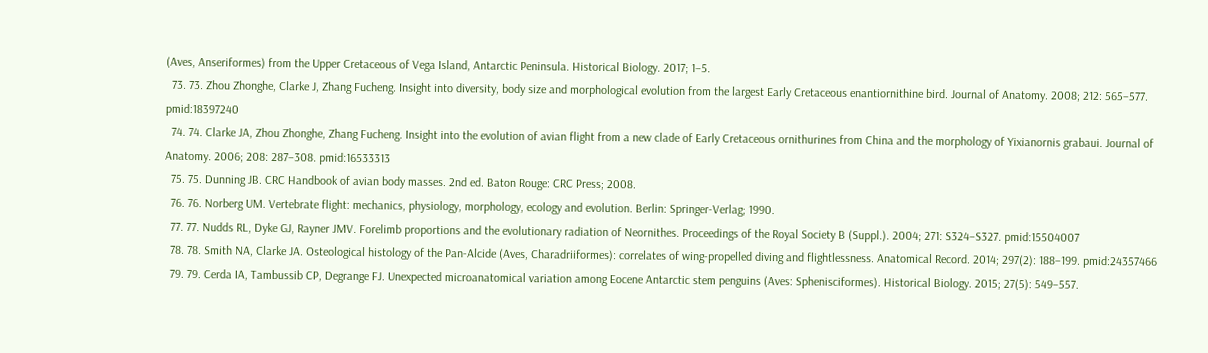(Aves, Anseriformes) from the Upper Cretaceous of Vega Island, Antarctic Peninsula. Historical Biology. 2017; 1–5.
  73. 73. Zhou Zhonghe, Clarke J, Zhang Fucheng. Insight into diversity, body size and morphological evolution from the largest Early Cretaceous enantiornithine bird. Journal of Anatomy. 2008; 212: 565–577. pmid:18397240
  74. 74. Clarke JA, Zhou Zhonghe, Zhang Fucheng. Insight into the evolution of avian flight from a new clade of Early Cretaceous ornithurines from China and the morphology of Yixianornis grabaui. Journal of Anatomy. 2006; 208: 287–308. pmid:16533313
  75. 75. Dunning JB. CRC Handbook of avian body masses. 2nd ed. Baton Rouge: CRC Press; 2008.
  76. 76. Norberg UM. Vertebrate flight: mechanics, physiology, morphology, ecology and evolution. Berlin: Springer-Verlag; 1990.
  77. 77. Nudds RL, Dyke GJ, Rayner JMV. Forelimb proportions and the evolutionary radiation of Neornithes. Proceedings of the Royal Society B (Suppl.). 2004; 271: S324–S327. pmid:15504007
  78. 78. Smith NA, Clarke JA. Osteological histology of the Pan-Alcide (Aves, Charadriiformes): correlates of wing-propelled diving and flightlessness. Anatomical Record. 2014; 297(2): 188–199. pmid:24357466
  79. 79. Cerda IA, Tambussib CP, Degrange FJ. Unexpected microanatomical variation among Eocene Antarctic stem penguins (Aves: Sphenisciformes). Historical Biology. 2015; 27(5): 549–557.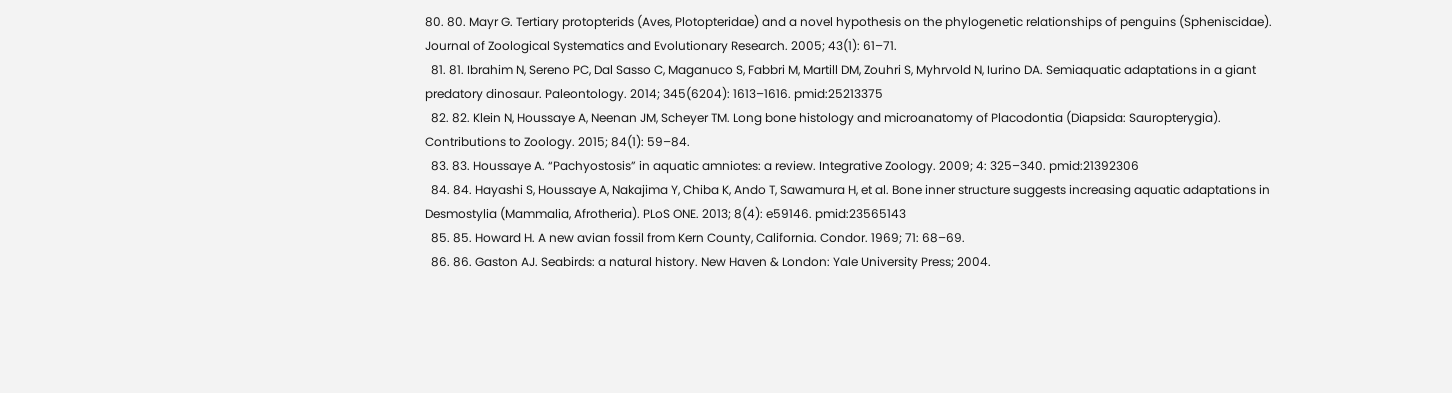80. 80. Mayr G. Tertiary protopterids (Aves, Plotopteridae) and a novel hypothesis on the phylogenetic relationships of penguins (Spheniscidae). Journal of Zoological Systematics and Evolutionary Research. 2005; 43(1): 61–71.
  81. 81. Ibrahim N, Sereno PC, Dal Sasso C, Maganuco S, Fabbri M, Martill DM, Zouhri S, Myhrvold N, Iurino DA. Semiaquatic adaptations in a giant predatory dinosaur. Paleontology. 2014; 345(6204): 1613–1616. pmid:25213375
  82. 82. Klein N, Houssaye A, Neenan JM, Scheyer TM. Long bone histology and microanatomy of Placodontia (Diapsida: Sauropterygia). Contributions to Zoology. 2015; 84(1): 59–84.
  83. 83. Houssaye A. “Pachyostosis” in aquatic amniotes: a review. Integrative Zoology. 2009; 4: 325–340. pmid:21392306
  84. 84. Hayashi S, Houssaye A, Nakajima Y, Chiba K, Ando T, Sawamura H, et al. Bone inner structure suggests increasing aquatic adaptations in Desmostylia (Mammalia, Afrotheria). PLoS ONE. 2013; 8(4): e59146. pmid:23565143
  85. 85. Howard H. A new avian fossil from Kern County, California. Condor. 1969; 71: 68–69.
  86. 86. Gaston AJ. Seabirds: a natural history. New Haven & London: Yale University Press; 2004.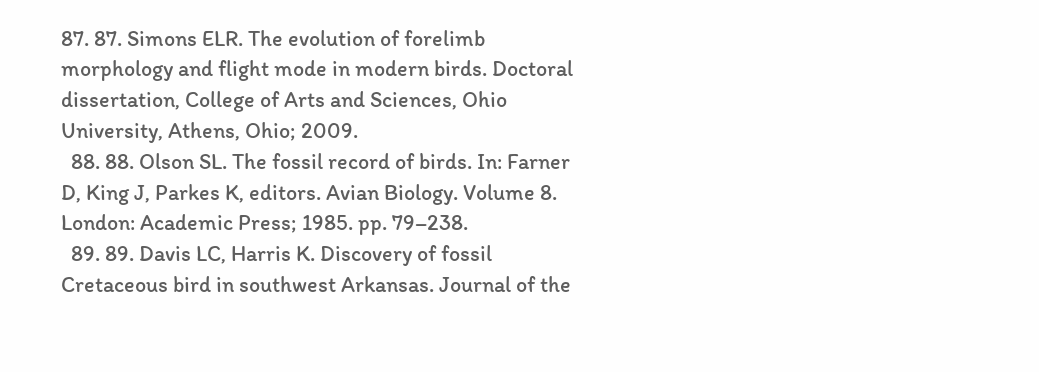87. 87. Simons ELR. The evolution of forelimb morphology and flight mode in modern birds. Doctoral dissertation, College of Arts and Sciences, Ohio University, Athens, Ohio; 2009.
  88. 88. Olson SL. The fossil record of birds. In: Farner D, King J, Parkes K, editors. Avian Biology. Volume 8. London: Academic Press; 1985. pp. 79–238.
  89. 89. Davis LC, Harris K. Discovery of fossil Cretaceous bird in southwest Arkansas. Journal of the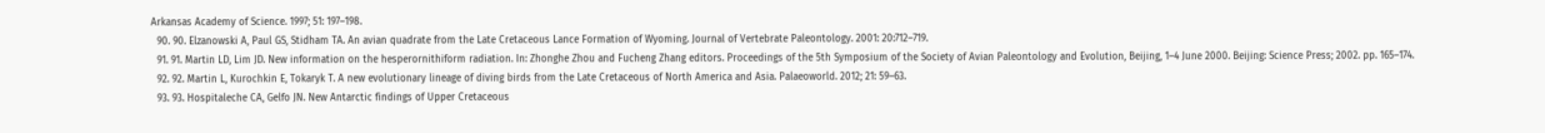Arkansas Academy of Science. 1997; 51: 197–198.
  90. 90. Elzanowski A, Paul GS, Stidham TA. An avian quadrate from the Late Cretaceous Lance Formation of Wyoming. Journal of Vertebrate Paleontology. 2001: 20:712–719.
  91. 91. Martin LD, Lim JD. New information on the hesperornithiform radiation. In: Zhonghe Zhou and Fucheng Zhang editors. Proceedings of the 5th Symposium of the Society of Avian Paleontology and Evolution, Beijing, 1–4 June 2000. Beijing: Science Press; 2002. pp. 165–174.
  92. 92. Martin L, Kurochkin E, Tokaryk T. A new evolutionary lineage of diving birds from the Late Cretaceous of North America and Asia. Palaeoworld. 2012; 21: 59–63.
  93. 93. Hospitaleche CA, Gelfo JN. New Antarctic findings of Upper Cretaceous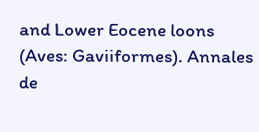and Lower Eocene loons (Aves: Gaviiformes). Annales de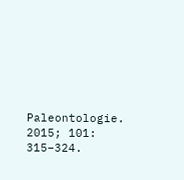Paleontologie. 2015; 101: 315–324.